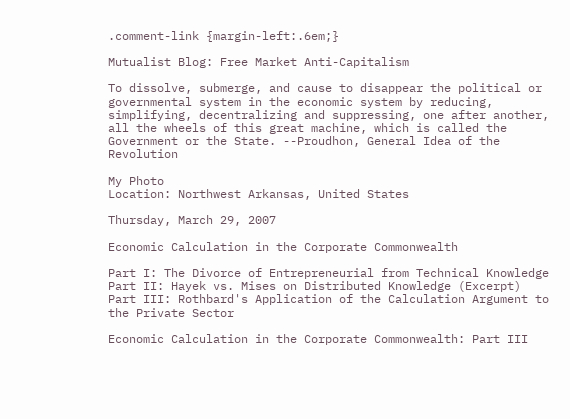.comment-link {margin-left:.6em;}

Mutualist Blog: Free Market Anti-Capitalism

To dissolve, submerge, and cause to disappear the political or governmental system in the economic system by reducing, simplifying, decentralizing and suppressing, one after another, all the wheels of this great machine, which is called the Government or the State. --Proudhon, General Idea of the Revolution

My Photo
Location: Northwest Arkansas, United States

Thursday, March 29, 2007

Economic Calculation in the Corporate Commonwealth

Part I: The Divorce of Entrepreneurial from Technical Knowledge
Part II: Hayek vs. Mises on Distributed Knowledge (Excerpt)
Part III: Rothbard's Application of the Calculation Argument to the Private Sector

Economic Calculation in the Corporate Commonwealth: Part III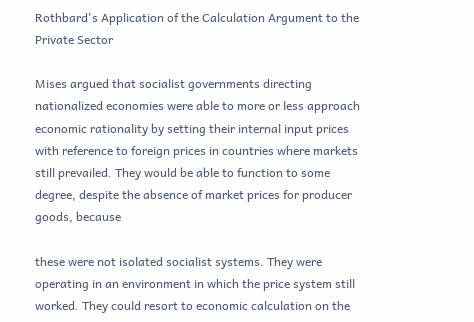Rothbard's Application of the Calculation Argument to the Private Sector

Mises argued that socialist governments directing nationalized economies were able to more or less approach economic rationality by setting their internal input prices with reference to foreign prices in countries where markets still prevailed. They would be able to function to some degree, despite the absence of market prices for producer goods, because

these were not isolated socialist systems. They were operating in an environment in which the price system still worked. They could resort to economic calculation on the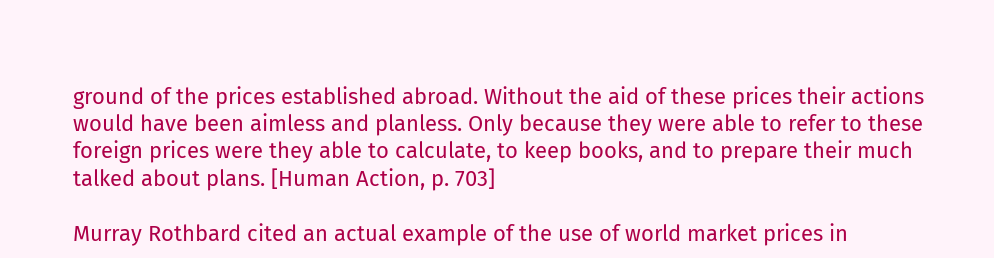ground of the prices established abroad. Without the aid of these prices their actions would have been aimless and planless. Only because they were able to refer to these foreign prices were they able to calculate, to keep books, and to prepare their much talked about plans. [Human Action, p. 703]

Murray Rothbard cited an actual example of the use of world market prices in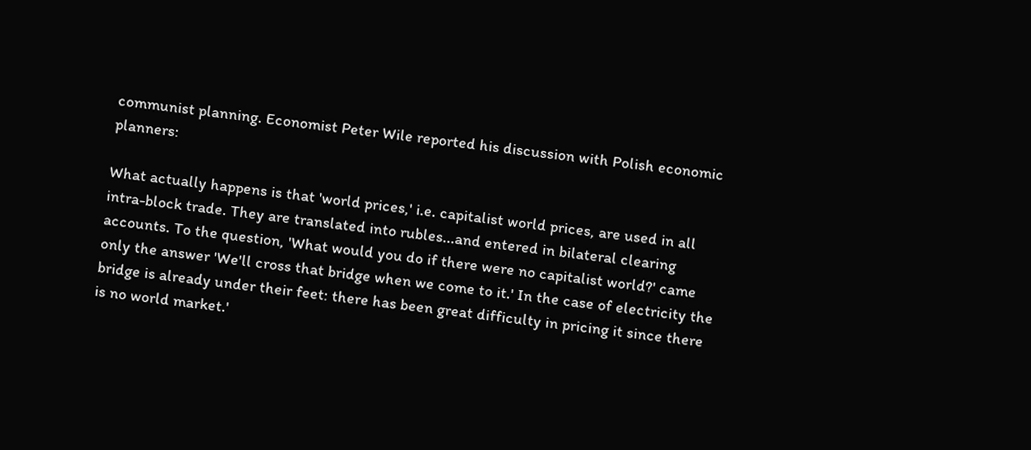communist planning. Economist Peter Wile reported his discussion with Polish economic planners:

What actually happens is that 'world prices,' i.e. capitalist world prices, are used in all intra-block trade. They are translated into rubles...and entered in bilateral clearing accounts. To the question, 'What would you do if there were no capitalist world?' came only the answer 'We'll cross that bridge when we come to it.' In the case of electricity the bridge is already under their feet: there has been great difficulty in pricing it since there is no world market.'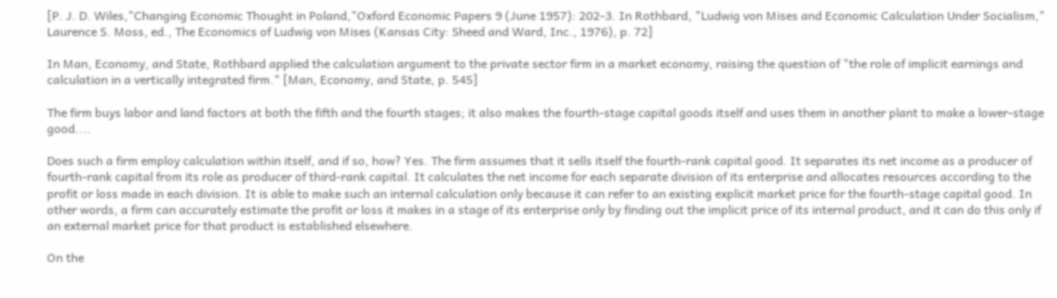[P. J. D. Wiles,"Changing Economic Thought in Poland,"Oxford Economic Papers 9 (June 1957): 202-3. In Rothbard, "Ludwig von Mises and Economic Calculation Under Socialism," Laurence S. Moss, ed., The Economics of Ludwig von Mises (Kansas City: Sheed and Ward, Inc., 1976), p. 72]

In Man, Economy, and State, Rothbard applied the calculation argument to the private sector firm in a market economy, raising the question of "the role of implicit earnings and calculation in a vertically integrated firm." [Man, Economy, and State, p. 545]

The firm buys labor and land factors at both the fifth and the fourth stages; it also makes the fourth-stage capital goods itself and uses them in another plant to make a lower-stage good....

Does such a firm employ calculation within itself, and if so, how? Yes. The firm assumes that it sells itself the fourth-rank capital good. It separates its net income as a producer of fourth-rank capital from its role as producer of third-rank capital. It calculates the net income for each separate division of its enterprise and allocates resources according to the profit or loss made in each division. It is able to make such an internal calculation only because it can refer to an existing explicit market price for the fourth-stage capital good. In other words, a firm can accurately estimate the profit or loss it makes in a stage of its enterprise only by finding out the implicit price of its internal product, and it can do this only if an external market price for that product is established elsewhere.

On the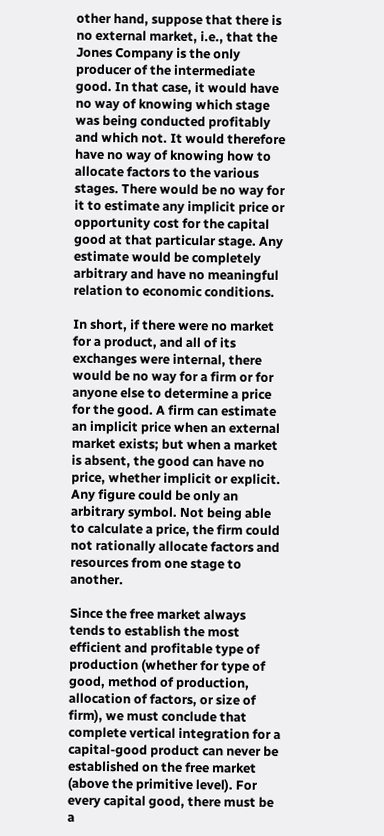other hand, suppose that there is no external market, i.e., that the Jones Company is the only producer of the intermediate good. In that case, it would have no way of knowing which stage was being conducted profitably and which not. It would therefore have no way of knowing how to allocate factors to the various stages. There would be no way for it to estimate any implicit price or opportunity cost for the capital good at that particular stage. Any estimate would be completely arbitrary and have no meaningful relation to economic conditions.

In short, if there were no market for a product, and all of its exchanges were internal, there would be no way for a firm or for anyone else to determine a price for the good. A firm can estimate an implicit price when an external market exists; but when a market is absent, the good can have no price, whether implicit or explicit. Any figure could be only an arbitrary symbol. Not being able to calculate a price, the firm could not rationally allocate factors and resources from one stage to another.

Since the free market always tends to establish the most efficient and profitable type of production (whether for type of good, method of production, allocation of factors, or size of firm), we must conclude that complete vertical integration for a capital-good product can never be established on the free market (above the primitive level). For every capital good, there must be a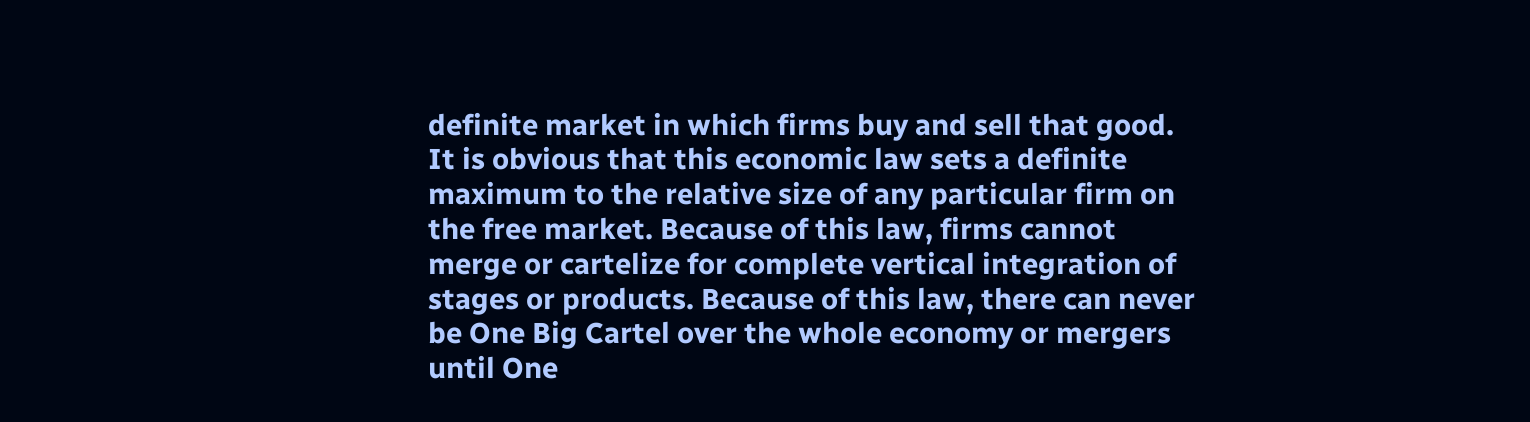definite market in which firms buy and sell that good. It is obvious that this economic law sets a definite maximum to the relative size of any particular firm on the free market. Because of this law, firms cannot merge or cartelize for complete vertical integration of stages or products. Because of this law, there can never be One Big Cartel over the whole economy or mergers until One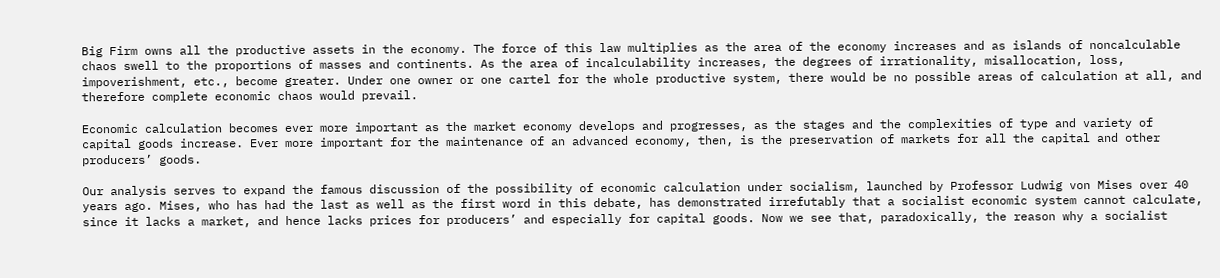Big Firm owns all the productive assets in the economy. The force of this law multiplies as the area of the economy increases and as islands of noncalculable chaos swell to the proportions of masses and continents. As the area of incalculability increases, the degrees of irrationality, misallocation, loss, impoverishment, etc., become greater. Under one owner or one cartel for the whole productive system, there would be no possible areas of calculation at all, and therefore complete economic chaos would prevail.

Economic calculation becomes ever more important as the market economy develops and progresses, as the stages and the complexities of type and variety of capital goods increase. Ever more important for the maintenance of an advanced economy, then, is the preservation of markets for all the capital and other producers’ goods.

Our analysis serves to expand the famous discussion of the possibility of economic calculation under socialism, launched by Professor Ludwig von Mises over 40 years ago. Mises, who has had the last as well as the first word in this debate, has demonstrated irrefutably that a socialist economic system cannot calculate, since it lacks a market, and hence lacks prices for producers’ and especially for capital goods. Now we see that, paradoxically, the reason why a socialist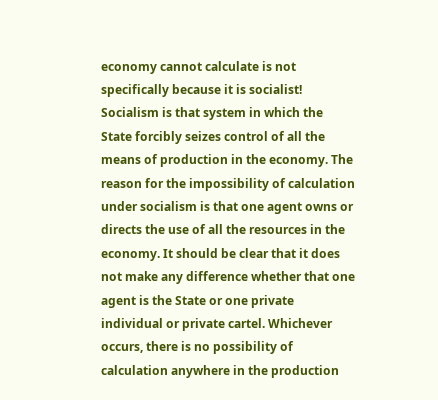economy cannot calculate is not specifically because it is socialist! Socialism is that system in which the State forcibly seizes control of all the means of production in the economy. The reason for the impossibility of calculation under socialism is that one agent owns or directs the use of all the resources in the economy. It should be clear that it does not make any difference whether that one agent is the State or one private individual or private cartel. Whichever occurs, there is no possibility of calculation anywhere in the production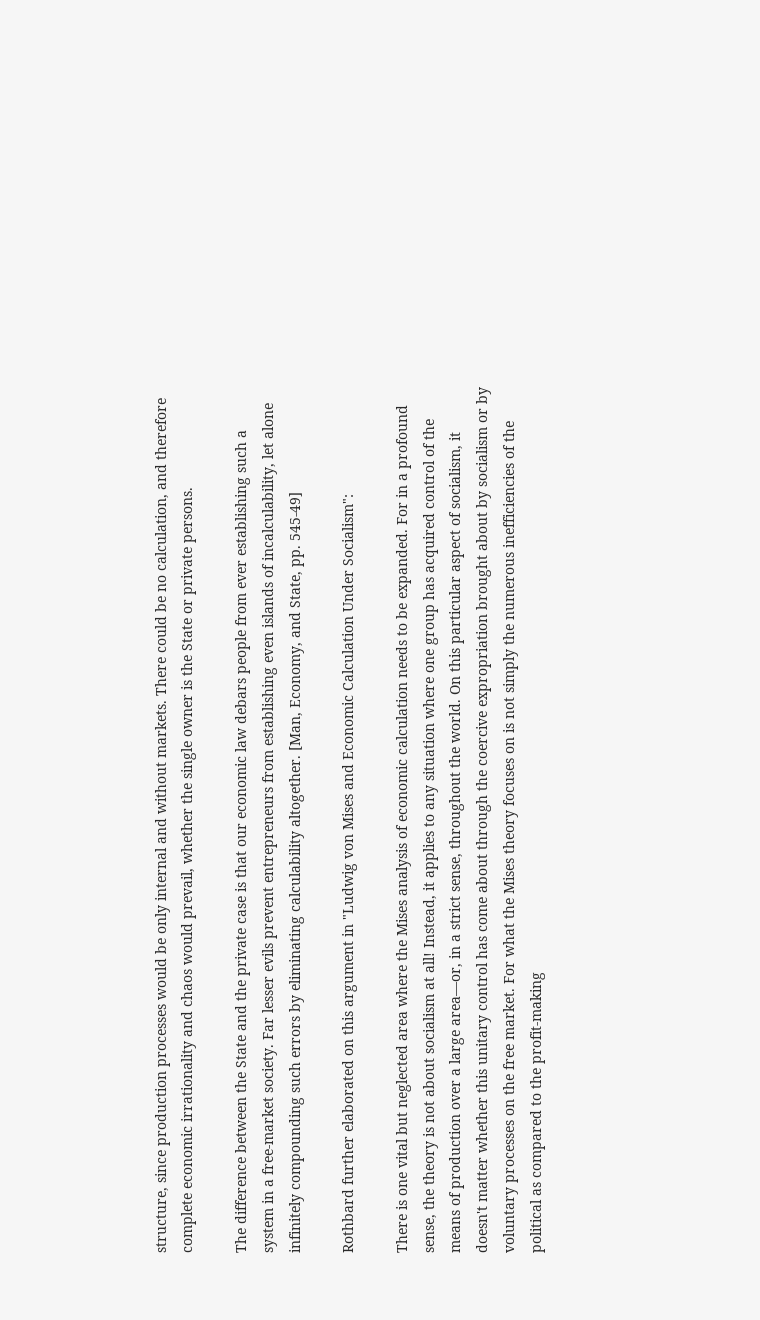structure, since production processes would be only internal and without markets. There could be no calculation, and therefore complete economic irrationality and chaos would prevail, whether the single owner is the State or private persons.

The difference between the State and the private case is that our economic law debars people from ever establishing such a system in a free-market society. Far lesser evils prevent entrepreneurs from establishing even islands of incalculability, let alone infinitely compounding such errors by eliminating calculability altogether. [Man, Economy, and State, pp. 545-49]

Rothbard further elaborated on this argument in "Ludwig von Mises and Economic Calculation Under Socialism":

There is one vital but neglected area where the Mises analysis of economic calculation needs to be expanded. For in a profound sense, the theory is not about socialism at all! Instead, it applies to any situation where one group has acquired control of the means of production over a large area—or, in a strict sense, throughout the world. On this particular aspect of socialism, it doesn't matter whether this unitary control has come about through the coercive expropriation brought about by socialism or by voluntary processes on the free market. For what the Mises theory focuses on is not simply the numerous inefficiencies of the political as compared to the profit-making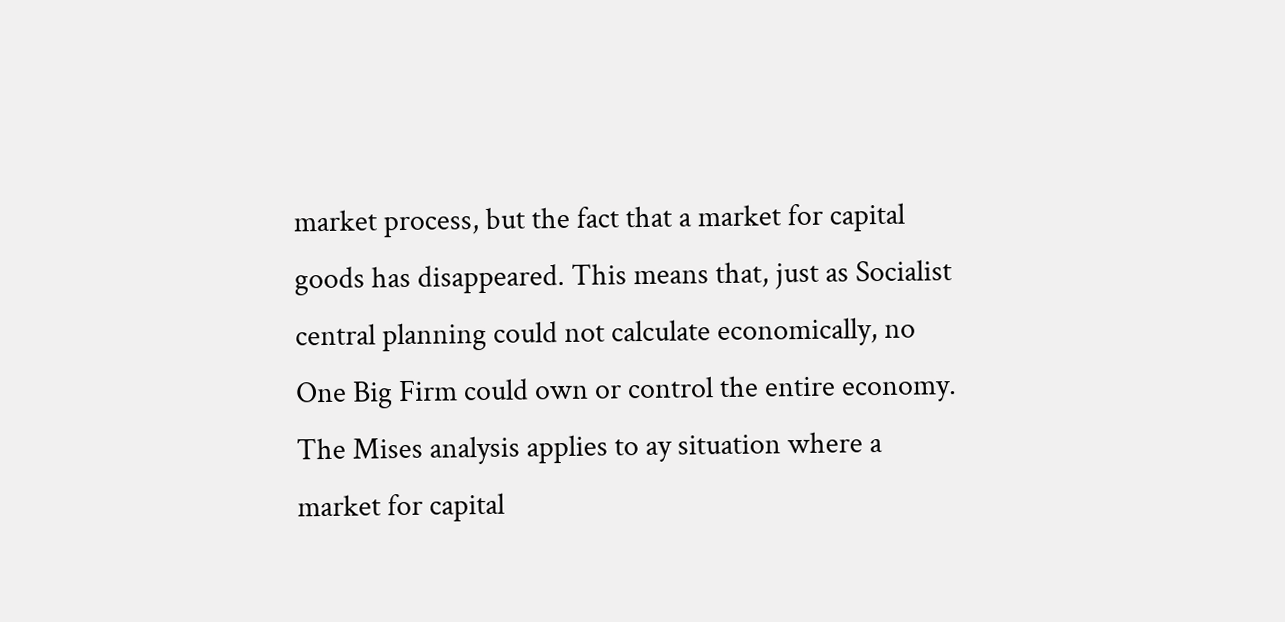market process, but the fact that a market for capital goods has disappeared. This means that, just as Socialist central planning could not calculate economically, no One Big Firm could own or control the entire economy. The Mises analysis applies to ay situation where a market for capital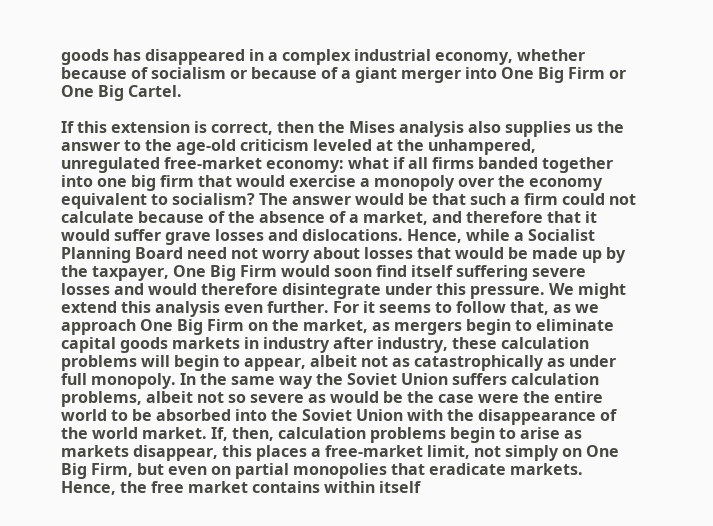goods has disappeared in a complex industrial economy, whether because of socialism or because of a giant merger into One Big Firm or One Big Cartel.

If this extension is correct, then the Mises analysis also supplies us the answer to the age-old criticism leveled at the unhampered, unregulated free-market economy: what if all firms banded together into one big firm that would exercise a monopoly over the economy equivalent to socialism? The answer would be that such a firm could not calculate because of the absence of a market, and therefore that it would suffer grave losses and dislocations. Hence, while a Socialist Planning Board need not worry about losses that would be made up by the taxpayer, One Big Firm would soon find itself suffering severe losses and would therefore disintegrate under this pressure. We might extend this analysis even further. For it seems to follow that, as we approach One Big Firm on the market, as mergers begin to eliminate capital goods markets in industry after industry, these calculation problems will begin to appear, albeit not as catastrophically as under full monopoly. In the same way the Soviet Union suffers calculation problems, albeit not so severe as would be the case were the entire world to be absorbed into the Soviet Union with the disappearance of the world market. If, then, calculation problems begin to arise as markets disappear, this places a free-market limit, not simply on One Big Firm, but even on partial monopolies that eradicate markets. Hence, the free market contains within itself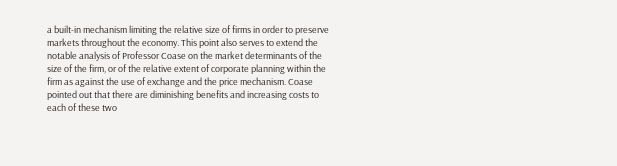a built-in mechanism limiting the relative size of firms in order to preserve markets throughout the economy. This point also serves to extend the notable analysis of Professor Coase on the market determinants of the size of the firm, or of the relative extent of corporate planning within the firm as against the use of exchange and the price mechanism. Coase pointed out that there are diminishing benefits and increasing costs to each of these two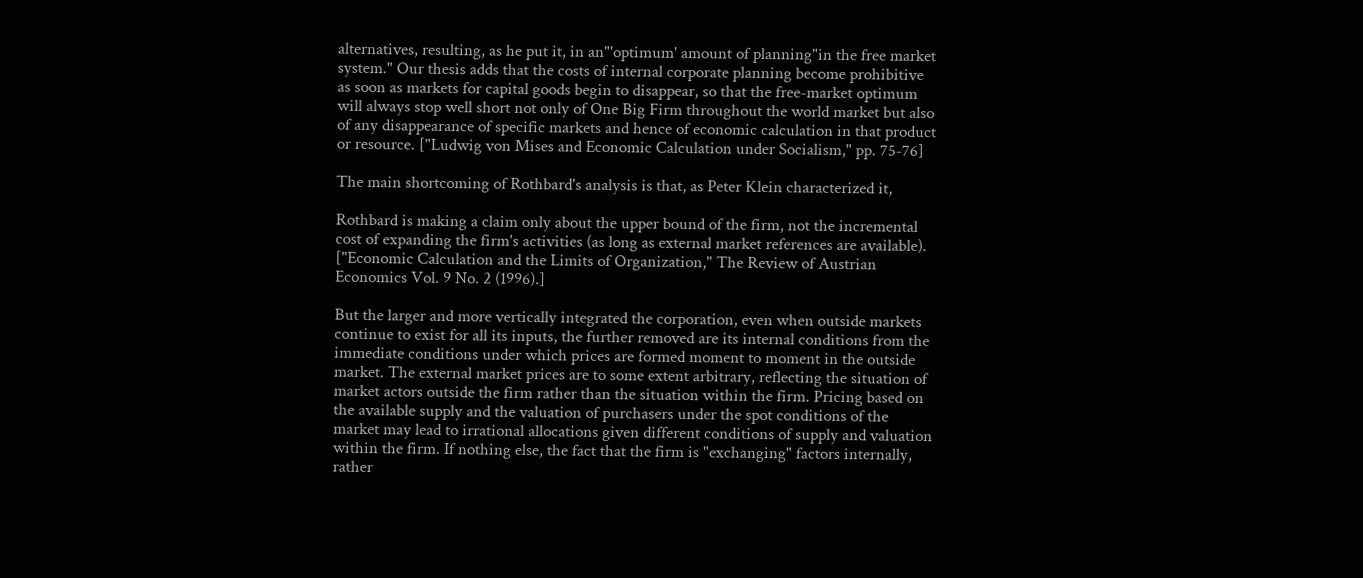alternatives, resulting, as he put it, in an"'optimum' amount of planning"in the free market system." Our thesis adds that the costs of internal corporate planning become prohibitive as soon as markets for capital goods begin to disappear, so that the free-market optimum will always stop well short not only of One Big Firm throughout the world market but also of any disappearance of specific markets and hence of economic calculation in that product or resource. ["Ludwig von Mises and Economic Calculation under Socialism," pp. 75-76]

The main shortcoming of Rothbard's analysis is that, as Peter Klein characterized it,

Rothbard is making a claim only about the upper bound of the firm, not the incremental cost of expanding the firm's activities (as long as external market references are available). ["Economic Calculation and the Limits of Organization," The Review of Austrian Economics Vol. 9 No. 2 (1996).]

But the larger and more vertically integrated the corporation, even when outside markets continue to exist for all its inputs, the further removed are its internal conditions from the immediate conditions under which prices are formed moment to moment in the outside market. The external market prices are to some extent arbitrary, reflecting the situation of market actors outside the firm rather than the situation within the firm. Pricing based on the available supply and the valuation of purchasers under the spot conditions of the market may lead to irrational allocations given different conditions of supply and valuation within the firm. If nothing else, the fact that the firm is "exchanging" factors internally, rather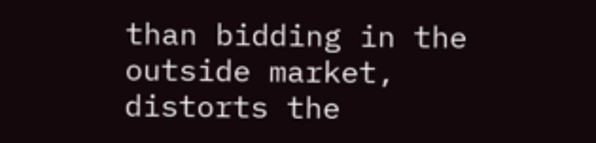than bidding in the outside market, distorts the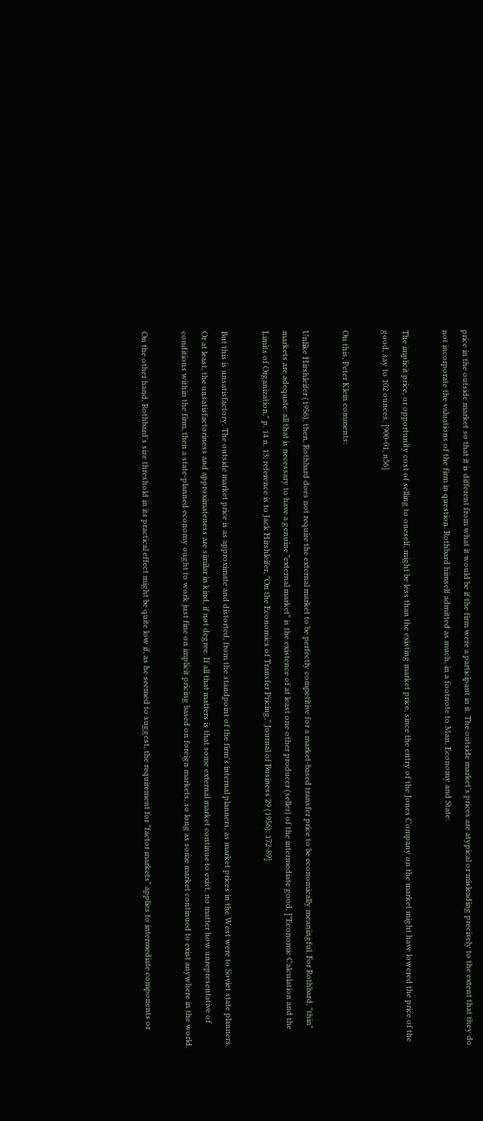price in the outside market so that it is different from what it would be if the firm were a participant in it. The outside market's prices are atypical or misleading precisely to the extent that they do not incorporate the valuations of the firm in question. Rothbard himself admitted as much, in a footnote to Man, Economy and State:

The implicit price, or opportunity cost of selling to oneself, might be less than the existing market price, since the entry of the Jones Company on the market might have lowered the price of the good, say to 102 ounces. [900-01, n56]

On this, Peter Klein comments:

Unlike Hirshleifer (1956), then, Rothbard does not require the external market to be perfectly competitive for a market-based transfer price to be economically meaningful. For Rothbard, "thin" markets are adequate: all that is necessary to have a genuine "external market" is the existence of at least one other producer (seller) of the intermediate good. ["Economic Calculation and the Limits of Organization," p. 14 n. 13; reference is to Jack Hirshleifer, "On the Economics of Transfer Pricing," Journal of Business 29 (1956): 172-89]

But this is unsatisfactory. The outside market price is as approximate and distorted, from the standpoint of the firm's internal planners, as market prices in the West were to Soviet state planners. Or at least, the unsatisfactoriness and approximateness are similar in kind, if not degree. If all that matters is that some external market continue to exist, no matter how unrepresentative of conditions within the firm, then a state-planned economy ought to work just fine on implicit pricing based on foreign markets, so long as some market continued to exist anywhere in the world.

On the other hand, Rothbard's size threshold in its practical effect might be quite low if, as he seemed to suggest, the requirement for "factor markets" applies to intermediate components or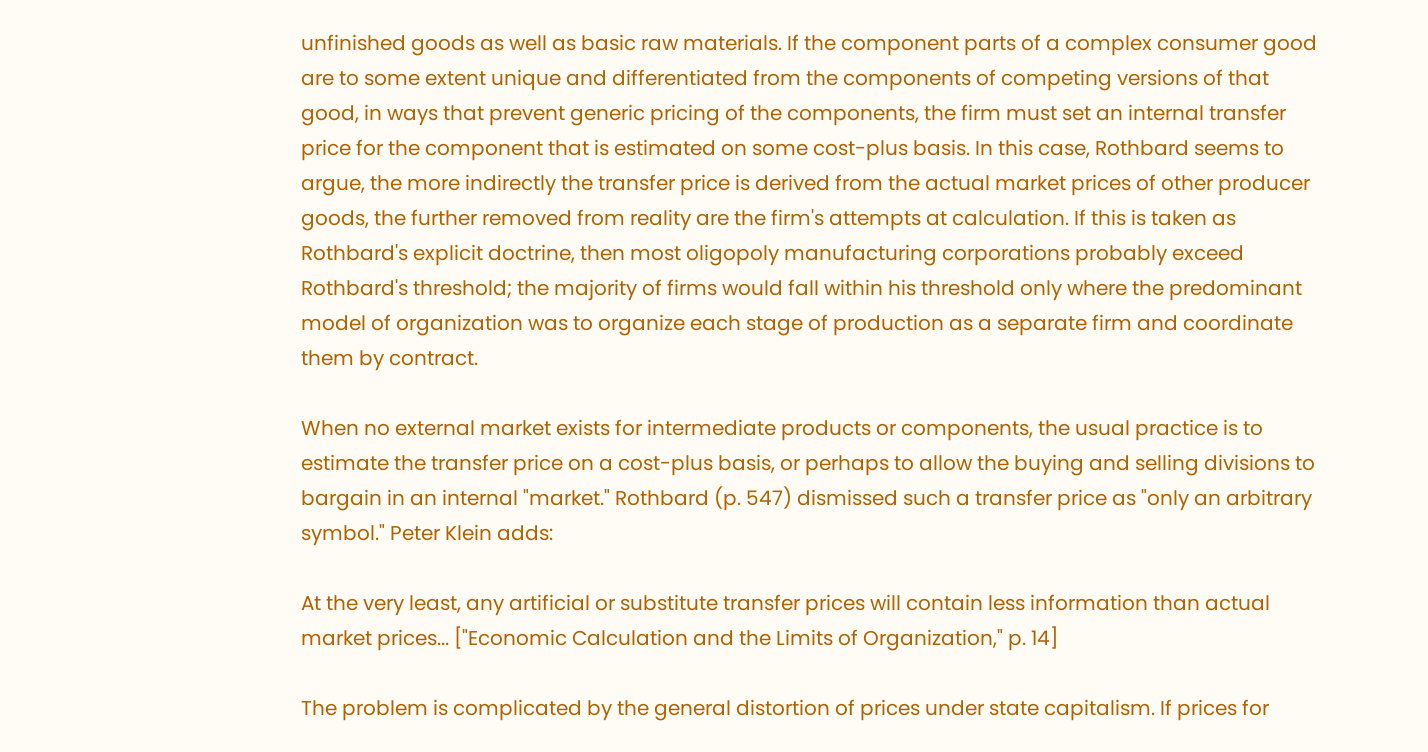unfinished goods as well as basic raw materials. If the component parts of a complex consumer good are to some extent unique and differentiated from the components of competing versions of that good, in ways that prevent generic pricing of the components, the firm must set an internal transfer price for the component that is estimated on some cost-plus basis. In this case, Rothbard seems to argue, the more indirectly the transfer price is derived from the actual market prices of other producer goods, the further removed from reality are the firm's attempts at calculation. If this is taken as Rothbard's explicit doctrine, then most oligopoly manufacturing corporations probably exceed Rothbard's threshold; the majority of firms would fall within his threshold only where the predominant model of organization was to organize each stage of production as a separate firm and coordinate them by contract.

When no external market exists for intermediate products or components, the usual practice is to estimate the transfer price on a cost-plus basis, or perhaps to allow the buying and selling divisions to bargain in an internal "market." Rothbard (p. 547) dismissed such a transfer price as "only an arbitrary symbol." Peter Klein adds:

At the very least, any artificial or substitute transfer prices will contain less information than actual market prices... ["Economic Calculation and the Limits of Organization," p. 14]

The problem is complicated by the general distortion of prices under state capitalism. If prices for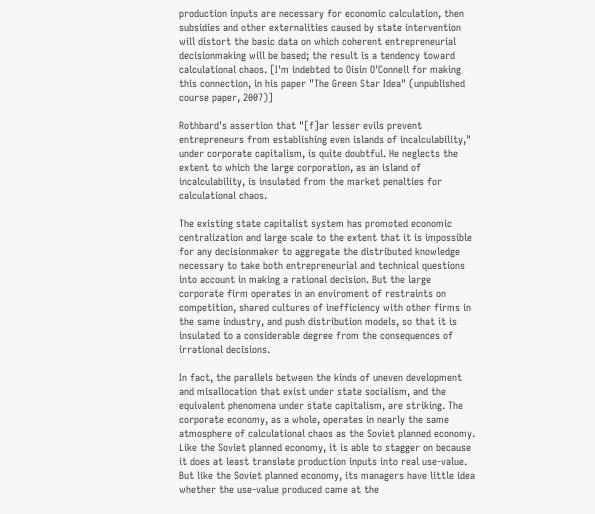production inputs are necessary for economic calculation, then subsidies and other externalities caused by state intervention will distort the basic data on which coherent entrepreneurial decisionmaking will be based; the result is a tendency toward calculational chaos. [I'm indebted to Oisin O'Connell for making this connection, in his paper "The Green Star Idea" (unpublished course paper, 2007)]

Rothbard's assertion that "[f]ar lesser evils prevent entrepreneurs from establishing even islands of incalculability," under corporate capitalism, is quite doubtful. He neglects the extent to which the large corporation, as an island of incalculability, is insulated from the market penalties for calculational chaos.

The existing state capitalist system has promoted economic centralization and large scale to the extent that it is impossible for any decisionmaker to aggregate the distributed knowledge necessary to take both entrepreneurial and technical questions into account in making a rational decision. But the large corporate firm operates in an enviroment of restraints on competition, shared cultures of inefficiency with other firms in the same industry, and push distribution models, so that it is insulated to a considerable degree from the consequences of irrational decisions.

In fact, the parallels between the kinds of uneven development and misallocation that exist under state socialism, and the equivalent phenomena under state capitalism, are striking. The corporate economy, as a whole, operates in nearly the same atmosphere of calculational chaos as the Soviet planned economy. Like the Soviet planned economy, it is able to stagger on because it does at least translate production inputs into real use-value. But like the Soviet planned economy, its managers have little idea whether the use-value produced came at the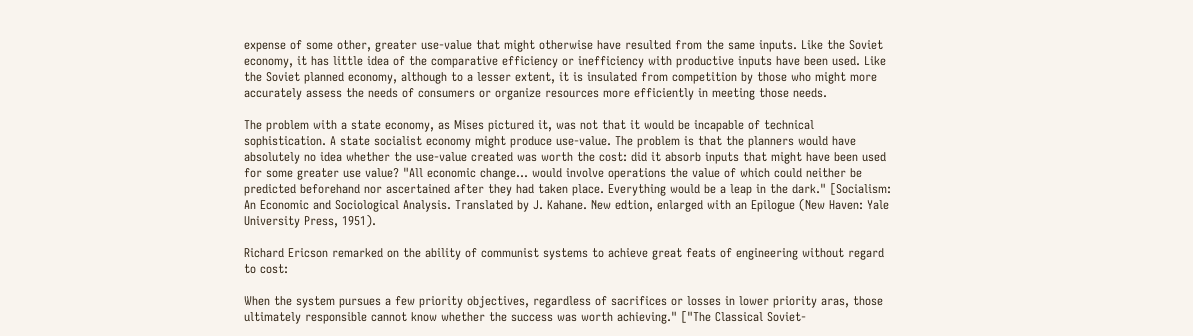expense of some other, greater use-value that might otherwise have resulted from the same inputs. Like the Soviet economy, it has little idea of the comparative efficiency or inefficiency with productive inputs have been used. Like the Soviet planned economy, although to a lesser extent, it is insulated from competition by those who might more accurately assess the needs of consumers or organize resources more efficiently in meeting those needs.

The problem with a state economy, as Mises pictured it, was not that it would be incapable of technical sophistication. A state socialist economy might produce use-value. The problem is that the planners would have absolutely no idea whether the use-value created was worth the cost: did it absorb inputs that might have been used for some greater use value? "All economic change... would involve operations the value of which could neither be predicted beforehand nor ascertained after they had taken place. Everything would be a leap in the dark." [Socialism: An Economic and Sociological Analysis. Translated by J. Kahane. New edtion, enlarged with an Epilogue (New Haven: Yale University Press, 1951).

Richard Ericson remarked on the ability of communist systems to achieve great feats of engineering without regard to cost:

When the system pursues a few priority objectives, regardless of sacrifices or losses in lower priority aras, those ultimately responsible cannot know whether the success was worth achieving." ["The Classical Soviet-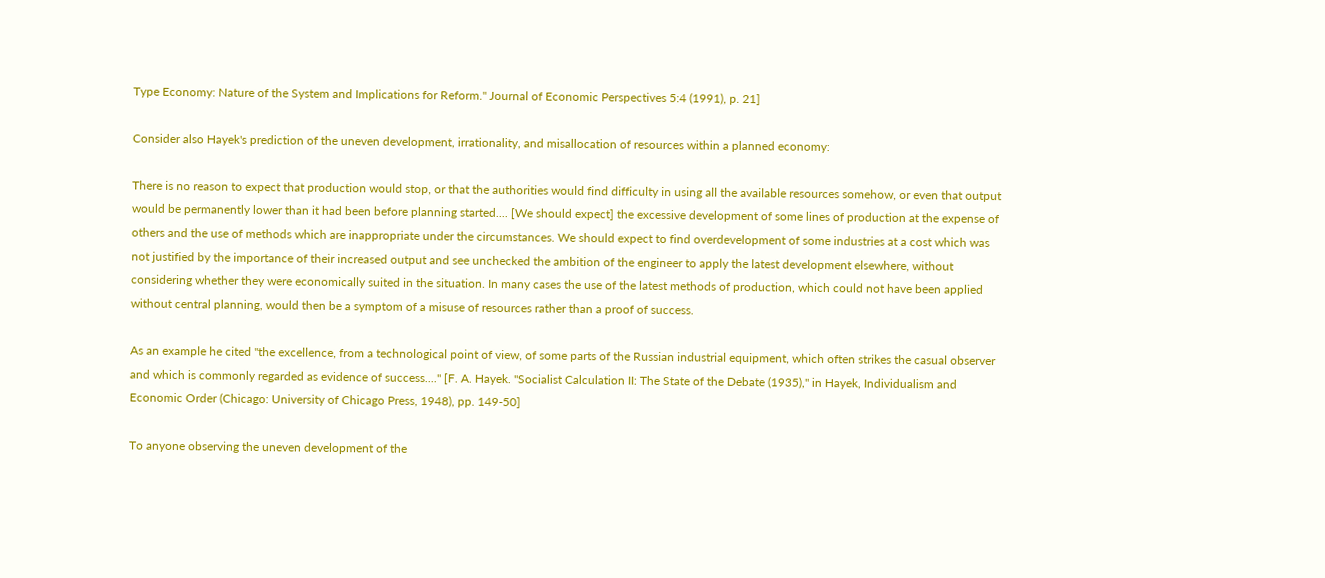Type Economy: Nature of the System and Implications for Reform." Journal of Economic Perspectives 5:4 (1991), p. 21]

Consider also Hayek's prediction of the uneven development, irrationality, and misallocation of resources within a planned economy:

There is no reason to expect that production would stop, or that the authorities would find difficulty in using all the available resources somehow, or even that output would be permanently lower than it had been before planning started.... [We should expect] the excessive development of some lines of production at the expense of others and the use of methods which are inappropriate under the circumstances. We should expect to find overdevelopment of some industries at a cost which was not justified by the importance of their increased output and see unchecked the ambition of the engineer to apply the latest development elsewhere, without considering whether they were economically suited in the situation. In many cases the use of the latest methods of production, which could not have been applied without central planning, would then be a symptom of a misuse of resources rather than a proof of success.

As an example he cited "the excellence, from a technological point of view, of some parts of the Russian industrial equipment, which often strikes the casual observer and which is commonly regarded as evidence of success...." [F. A. Hayek. "Socialist Calculation II: The State of the Debate (1935)," in Hayek, Individualism and Economic Order (Chicago: University of Chicago Press, 1948), pp. 149-50]

To anyone observing the uneven development of the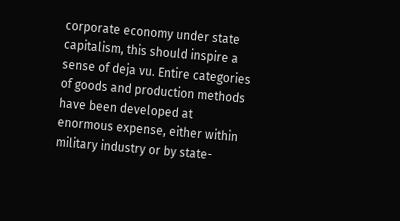corporate economy under state capitalism, this should inspire a sense of deja vu. Entire categories of goods and production methods have been developed at enormous expense, either within military industry or by state-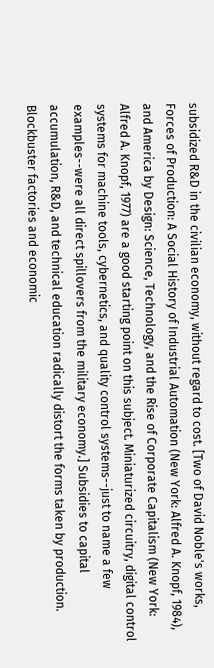subsidized R&D in the civilian economy, without regard to cost. [Two of David Noble's works, Forces of Production: A Social History of Industrial Automation (New York: Alfred A. Knopf, 1984), and America by Design: Science, Technology, and the Rise of Corporate Capitalism (New York: Alfred A. Knopf, 1977) are a good starting point on this subject. Miniaturized circuitry, digital control systems for machine tools, cybernetics, and quality control systems--just to name a few examples--were all direct spillovers from the military economy.] Subsidies to capital accumulation, R&D, and technical education radically distort the forms taken by production. Blockbuster factories and economic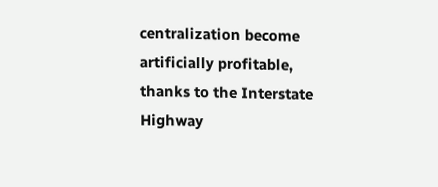centralization become artificially profitable, thanks to the Interstate Highway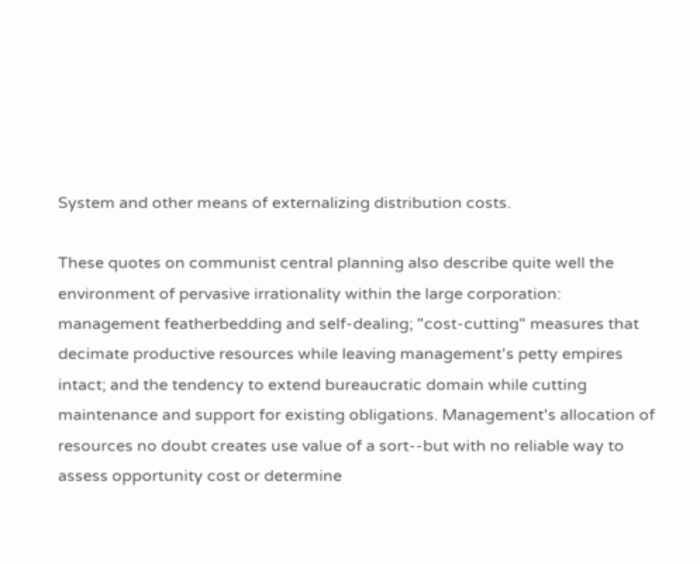System and other means of externalizing distribution costs.

These quotes on communist central planning also describe quite well the environment of pervasive irrationality within the large corporation: management featherbedding and self-dealing; "cost-cutting" measures that decimate productive resources while leaving management's petty empires intact; and the tendency to extend bureaucratic domain while cutting maintenance and support for existing obligations. Management's allocation of resources no doubt creates use value of a sort--but with no reliable way to assess opportunity cost or determine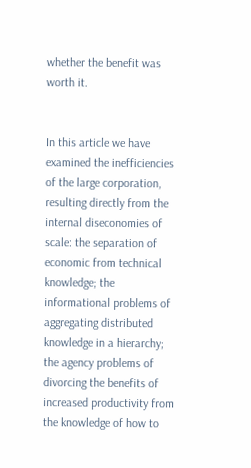whether the benefit was worth it.


In this article we have examined the inefficiencies of the large corporation, resulting directly from the internal diseconomies of scale: the separation of economic from technical knowledge; the informational problems of aggregating distributed knowledge in a hierarchy; the agency problems of divorcing the benefits of increased productivity from the knowledge of how to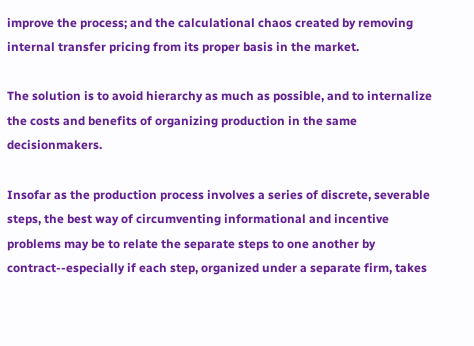improve the process; and the calculational chaos created by removing internal transfer pricing from its proper basis in the market.

The solution is to avoid hierarchy as much as possible, and to internalize the costs and benefits of organizing production in the same decisionmakers.

Insofar as the production process involves a series of discrete, severable steps, the best way of circumventing informational and incentive problems may be to relate the separate steps to one another by contract--especially if each step, organized under a separate firm, takes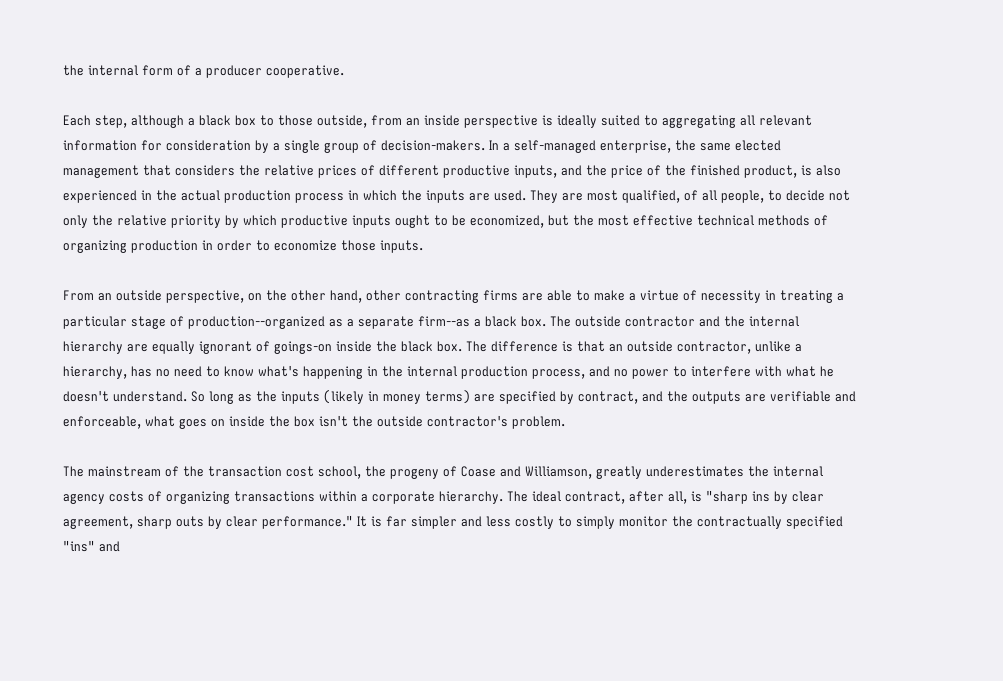the internal form of a producer cooperative.

Each step, although a black box to those outside, from an inside perspective is ideally suited to aggregating all relevant information for consideration by a single group of decision-makers. In a self-managed enterprise, the same elected management that considers the relative prices of different productive inputs, and the price of the finished product, is also experienced in the actual production process in which the inputs are used. They are most qualified, of all people, to decide not only the relative priority by which productive inputs ought to be economized, but the most effective technical methods of organizing production in order to economize those inputs.

From an outside perspective, on the other hand, other contracting firms are able to make a virtue of necessity in treating a particular stage of production--organized as a separate firm--as a black box. The outside contractor and the internal hierarchy are equally ignorant of goings-on inside the black box. The difference is that an outside contractor, unlike a hierarchy, has no need to know what's happening in the internal production process, and no power to interfere with what he doesn't understand. So long as the inputs (likely in money terms) are specified by contract, and the outputs are verifiable and enforceable, what goes on inside the box isn't the outside contractor's problem.

The mainstream of the transaction cost school, the progeny of Coase and Williamson, greatly underestimates the internal agency costs of organizing transactions within a corporate hierarchy. The ideal contract, after all, is "sharp ins by clear agreement, sharp outs by clear performance." It is far simpler and less costly to simply monitor the contractually specified "ins" and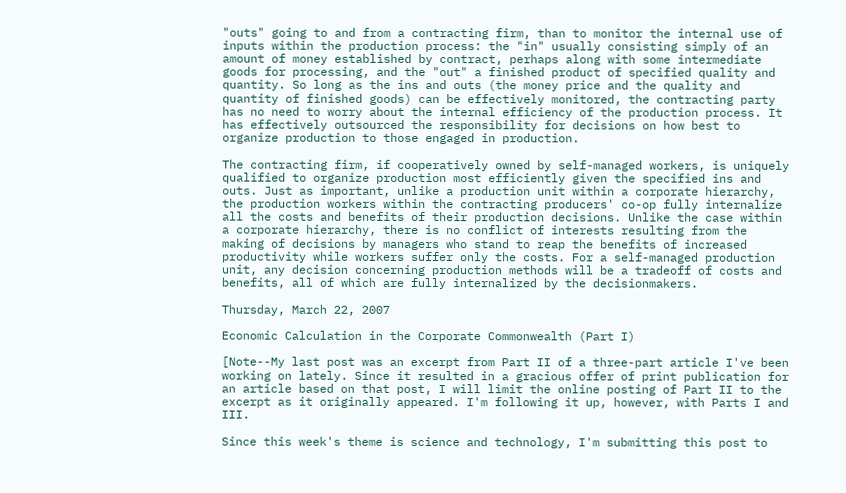"outs" going to and from a contracting firm, than to monitor the internal use of inputs within the production process: the "in" usually consisting simply of an amount of money established by contract, perhaps along with some intermediate goods for processing, and the "out" a finished product of specified quality and quantity. So long as the ins and outs (the money price and the quality and quantity of finished goods) can be effectively monitored, the contracting party has no need to worry about the internal efficiency of the production process. It has effectively outsourced the responsibility for decisions on how best to organize production to those engaged in production.

The contracting firm, if cooperatively owned by self-managed workers, is uniquely qualified to organize production most efficiently given the specified ins and outs. Just as important, unlike a production unit within a corporate hierarchy, the production workers within the contracting producers' co-op fully internalize all the costs and benefits of their production decisions. Unlike the case within a corporate hierarchy, there is no conflict of interests resulting from the making of decisions by managers who stand to reap the benefits of increased productivity while workers suffer only the costs. For a self-managed production unit, any decision concerning production methods will be a tradeoff of costs and benefits, all of which are fully internalized by the decisionmakers.

Thursday, March 22, 2007

Economic Calculation in the Corporate Commonwealth (Part I)

[Note--My last post was an excerpt from Part II of a three-part article I've been working on lately. Since it resulted in a gracious offer of print publication for an article based on that post, I will limit the online posting of Part II to the excerpt as it originally appeared. I'm following it up, however, with Parts I and III.

Since this week's theme is science and technology, I'm submitting this post to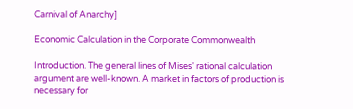Carnival of Anarchy]

Economic Calculation in the Corporate Commonwealth

Introduction. The general lines of Mises' rational calculation argument are well-known. A market in factors of production is necessary for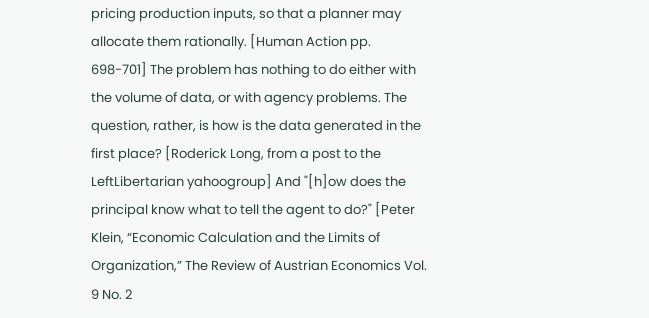pricing production inputs, so that a planner may allocate them rationally. [Human Action pp. 698-701] The problem has nothing to do either with the volume of data, or with agency problems. The question, rather, is how is the data generated in the first place? [Roderick Long, from a post to the LeftLibertarian yahoogroup] And "[h]ow does the principal know what to tell the agent to do?" [Peter Klein, “Economic Calculation and the Limits of Organization,” The Review of Austrian Economics Vol. 9 No. 2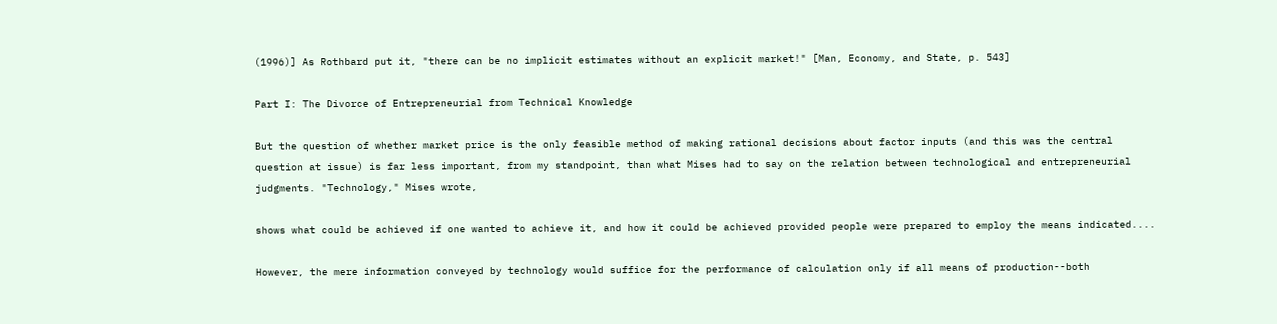(1996)] As Rothbard put it, "there can be no implicit estimates without an explicit market!" [Man, Economy, and State, p. 543]

Part I: The Divorce of Entrepreneurial from Technical Knowledge

But the question of whether market price is the only feasible method of making rational decisions about factor inputs (and this was the central question at issue) is far less important, from my standpoint, than what Mises had to say on the relation between technological and entrepreneurial judgments. "Technology," Mises wrote,

shows what could be achieved if one wanted to achieve it, and how it could be achieved provided people were prepared to employ the means indicated....

However, the mere information conveyed by technology would suffice for the performance of calculation only if all means of production--both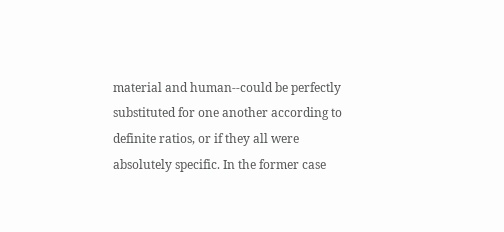material and human--could be perfectly substituted for one another according to definite ratios, or if they all were absolutely specific. In the former case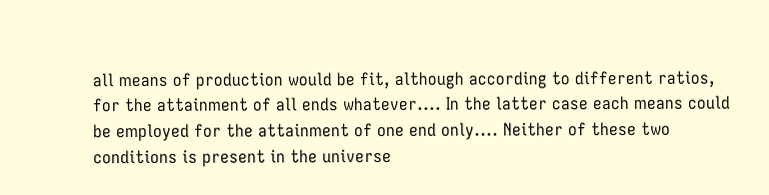all means of production would be fit, although according to different ratios, for the attainment of all ends whatever.... In the latter case each means could be employed for the attainment of one end only.... Neither of these two conditions is present in the universe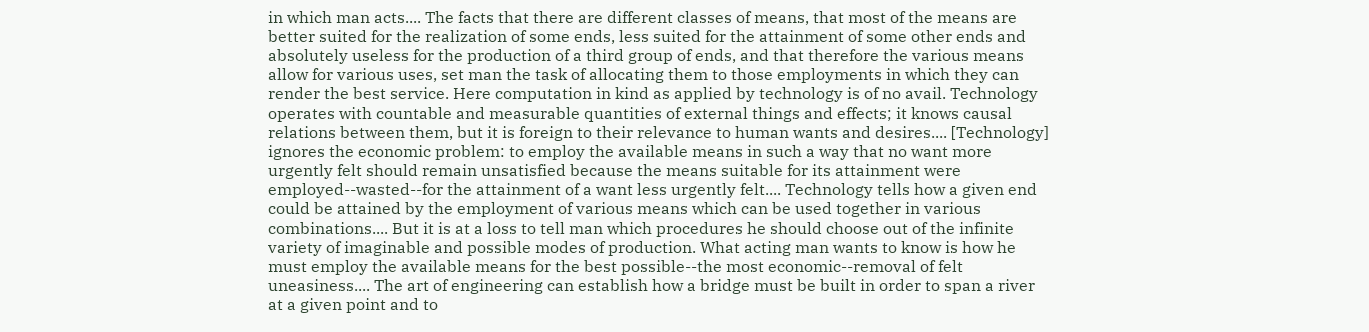in which man acts.... The facts that there are different classes of means, that most of the means are better suited for the realization of some ends, less suited for the attainment of some other ends and absolutely useless for the production of a third group of ends, and that therefore the various means allow for various uses, set man the task of allocating them to those employments in which they can render the best service. Here computation in kind as applied by technology is of no avail. Technology operates with countable and measurable quantities of external things and effects; it knows causal relations between them, but it is foreign to their relevance to human wants and desires.... [Technology] ignores the economic problem: to employ the available means in such a way that no want more urgently felt should remain unsatisfied because the means suitable for its attainment were employed--wasted--for the attainment of a want less urgently felt.... Technology tells how a given end could be attained by the employment of various means which can be used together in various combinations.... But it is at a loss to tell man which procedures he should choose out of the infinite variety of imaginable and possible modes of production. What acting man wants to know is how he must employ the available means for the best possible--the most economic--removal of felt uneasiness.... The art of engineering can establish how a bridge must be built in order to span a river at a given point and to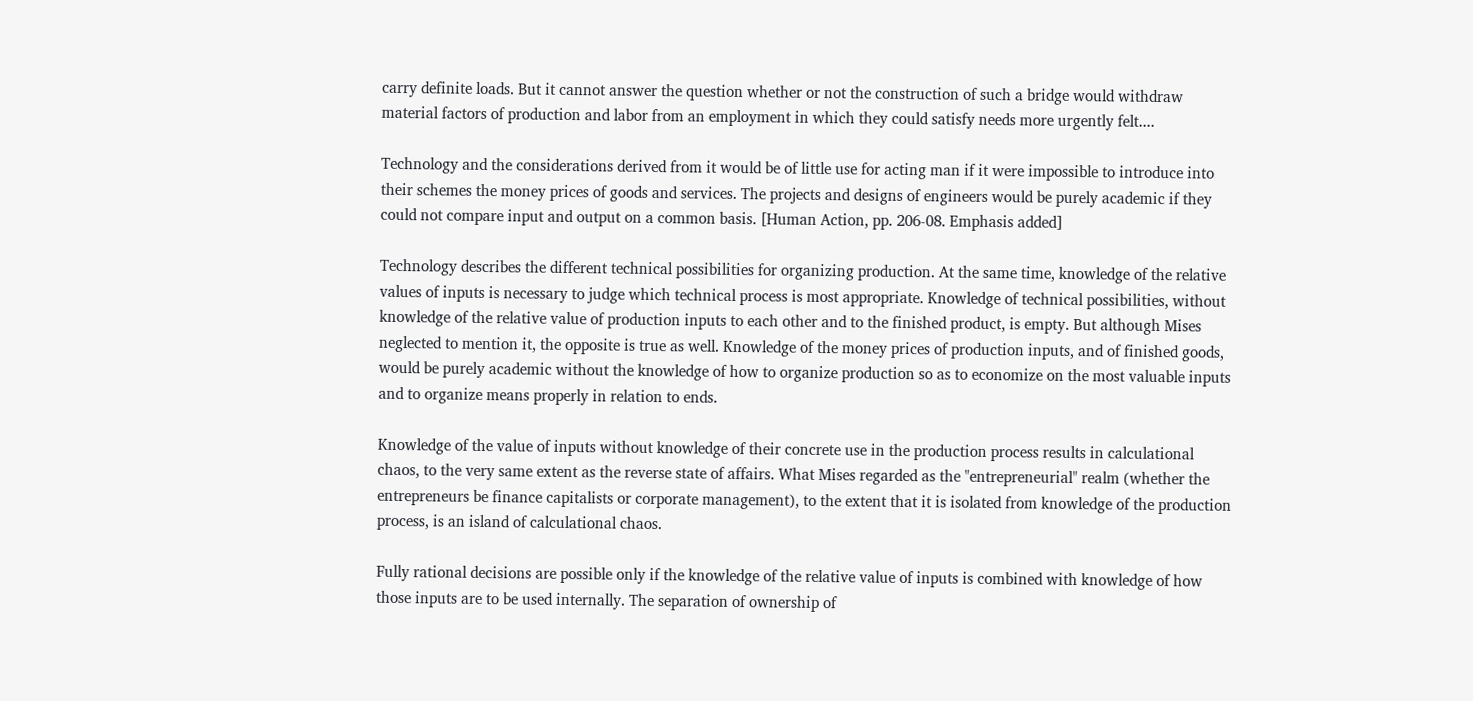carry definite loads. But it cannot answer the question whether or not the construction of such a bridge would withdraw material factors of production and labor from an employment in which they could satisfy needs more urgently felt....

Technology and the considerations derived from it would be of little use for acting man if it were impossible to introduce into their schemes the money prices of goods and services. The projects and designs of engineers would be purely academic if they could not compare input and output on a common basis. [Human Action, pp. 206-08. Emphasis added]

Technology describes the different technical possibilities for organizing production. At the same time, knowledge of the relative values of inputs is necessary to judge which technical process is most appropriate. Knowledge of technical possibilities, without knowledge of the relative value of production inputs to each other and to the finished product, is empty. But although Mises neglected to mention it, the opposite is true as well. Knowledge of the money prices of production inputs, and of finished goods, would be purely academic without the knowledge of how to organize production so as to economize on the most valuable inputs and to organize means properly in relation to ends.

Knowledge of the value of inputs without knowledge of their concrete use in the production process results in calculational chaos, to the very same extent as the reverse state of affairs. What Mises regarded as the "entrepreneurial" realm (whether the entrepreneurs be finance capitalists or corporate management), to the extent that it is isolated from knowledge of the production process, is an island of calculational chaos.

Fully rational decisions are possible only if the knowledge of the relative value of inputs is combined with knowledge of how those inputs are to be used internally. The separation of ownership of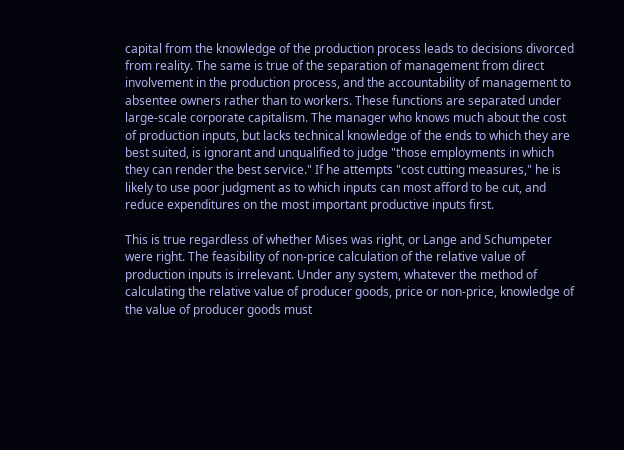capital from the knowledge of the production process leads to decisions divorced from reality. The same is true of the separation of management from direct involvement in the production process, and the accountability of management to absentee owners rather than to workers. These functions are separated under large-scale corporate capitalism. The manager who knows much about the cost of production inputs, but lacks technical knowledge of the ends to which they are best suited, is ignorant and unqualified to judge "those employments in which they can render the best service." If he attempts "cost cutting measures," he is likely to use poor judgment as to which inputs can most afford to be cut, and reduce expenditures on the most important productive inputs first.

This is true regardless of whether Mises was right, or Lange and Schumpeter were right. The feasibility of non-price calculation of the relative value of production inputs is irrelevant. Under any system, whatever the method of calculating the relative value of producer goods, price or non-price, knowledge of the value of producer goods must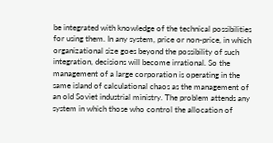be integrated with knowledge of the technical possibilities for using them. In any system, price or non-price, in which organizational size goes beyond the possibility of such integration, decisions will become irrational. So the management of a large corporation is operating in the same island of calculational chaos as the management of an old Soviet industrial ministry. The problem attends any system in which those who control the allocation of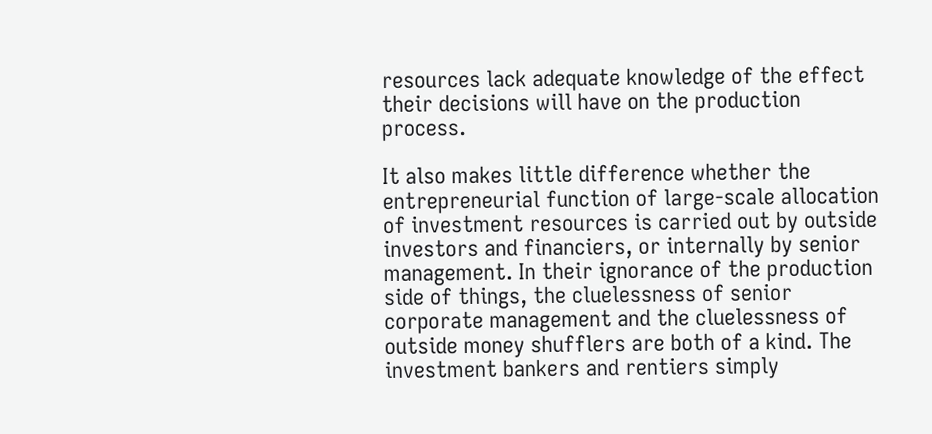resources lack adequate knowledge of the effect their decisions will have on the production process.

It also makes little difference whether the entrepreneurial function of large-scale allocation of investment resources is carried out by outside investors and financiers, or internally by senior management. In their ignorance of the production side of things, the cluelessness of senior corporate management and the cluelessness of outside money shufflers are both of a kind. The investment bankers and rentiers simply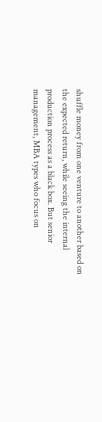shuffle money from one venture to another based on the expected return, while seeing the internal production process as a black box. But senior management, MBA types who focus on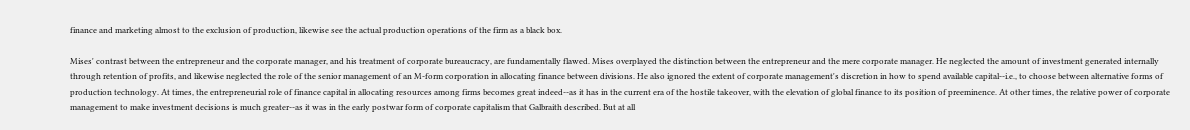finance and marketing almost to the exclusion of production, likewise see the actual production operations of the firm as a black box.

Mises' contrast between the entrepreneur and the corporate manager, and his treatment of corporate bureaucracy, are fundamentally flawed. Mises overplayed the distinction between the entrepreneur and the mere corporate manager. He neglected the amount of investment generated internally through retention of profits, and likewise neglected the role of the senior management of an M-form corporation in allocating finance between divisions. He also ignored the extent of corporate management's discretion in how to spend available capital--i.e., to choose between alternative forms of production technology. At times, the entrepreneurial role of finance capital in allocating resources among firms becomes great indeed--as it has in the current era of the hostile takeover, with the elevation of global finance to its position of preeminence. At other times, the relative power of corporate management to make investment decisions is much greater--as it was in the early postwar form of corporate capitalism that Galbraith described. But at all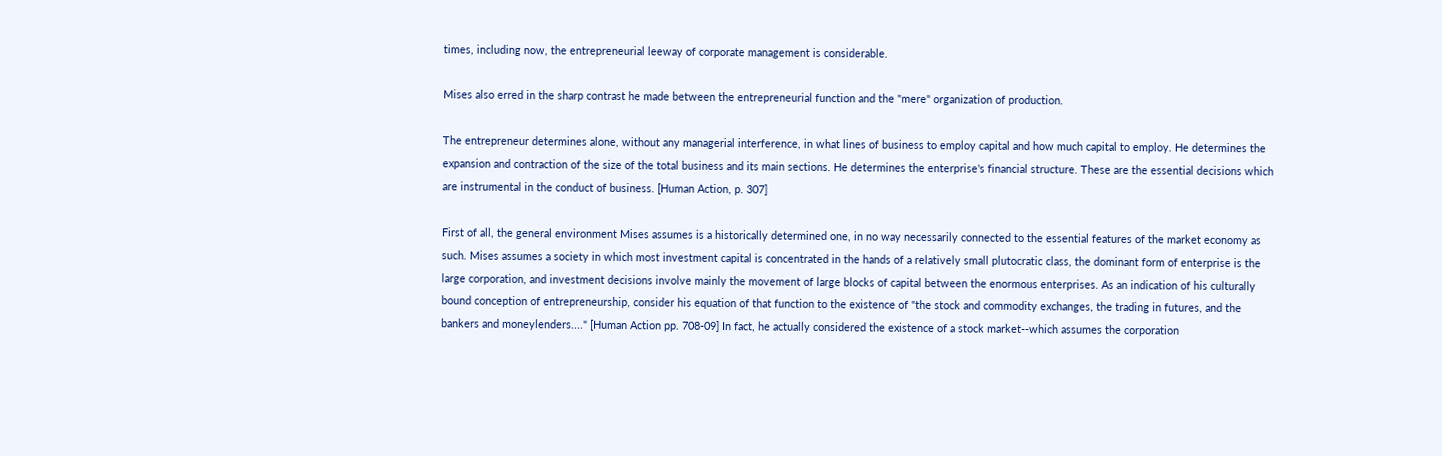times, including now, the entrepreneurial leeway of corporate management is considerable.

Mises also erred in the sharp contrast he made between the entrepreneurial function and the "mere" organization of production.

The entrepreneur determines alone, without any managerial interference, in what lines of business to employ capital and how much capital to employ. He determines the expansion and contraction of the size of the total business and its main sections. He determines the enterprise's financial structure. These are the essential decisions which are instrumental in the conduct of business. [Human Action, p. 307]

First of all, the general environment Mises assumes is a historically determined one, in no way necessarily connected to the essential features of the market economy as such. Mises assumes a society in which most investment capital is concentrated in the hands of a relatively small plutocratic class, the dominant form of enterprise is the large corporation, and investment decisions involve mainly the movement of large blocks of capital between the enormous enterprises. As an indication of his culturally bound conception of entrepreneurship, consider his equation of that function to the existence of "the stock and commodity exchanges, the trading in futures, and the bankers and moneylenders...." [Human Action pp. 708-09] In fact, he actually considered the existence of a stock market--which assumes the corporation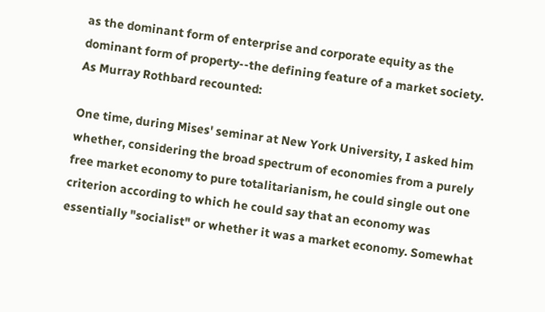as the dominant form of enterprise and corporate equity as the dominant form of property--the defining feature of a market society. As Murray Rothbard recounted:

One time, during Mises' seminar at New York University, I asked him whether, considering the broad spectrum of economies from a purely free market economy to pure totalitarianism, he could single out one criterion according to which he could say that an economy was essentially "socialist" or whether it was a market economy. Somewhat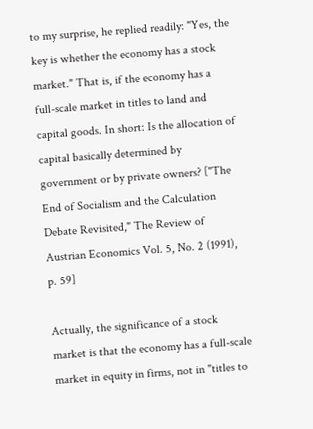to my surprise, he replied readily: "Yes, the key is whether the economy has a stock market." That is, if the economy has a full-scale market in titles to land and capital goods. In short: Is the allocation of capital basically determined by government or by private owners? ["The End of Socialism and the Calculation Debate Revisited," The Review of Austrian Economics Vol. 5, No. 2 (1991), p. 59]

Actually, the significance of a stock market is that the economy has a full-scale market in equity in firms, not in "titles to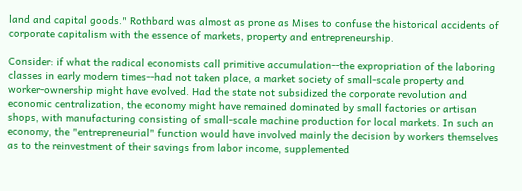land and capital goods." Rothbard was almost as prone as Mises to confuse the historical accidents of corporate capitalism with the essence of markets, property and entrepreneurship.

Consider: if what the radical economists call primitive accumulation--the expropriation of the laboring classes in early modern times--had not taken place, a market society of small-scale property and worker-ownership might have evolved. Had the state not subsidized the corporate revolution and economic centralization, the economy might have remained dominated by small factories or artisan shops, with manufacturing consisting of small-scale machine production for local markets. In such an economy, the "entrepreneurial" function would have involved mainly the decision by workers themselves as to the reinvestment of their savings from labor income, supplemented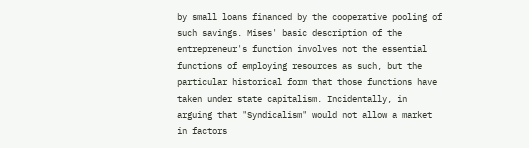by small loans financed by the cooperative pooling of such savings. Mises' basic description of the entrepreneur's function involves not the essential functions of employing resources as such, but the particular historical form that those functions have taken under state capitalism. Incidentally, in arguing that "Syndicalism" would not allow a market in factors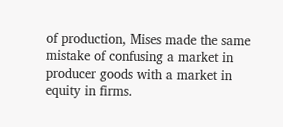of production, Mises made the same mistake of confusing a market in producer goods with a market in equity in firms.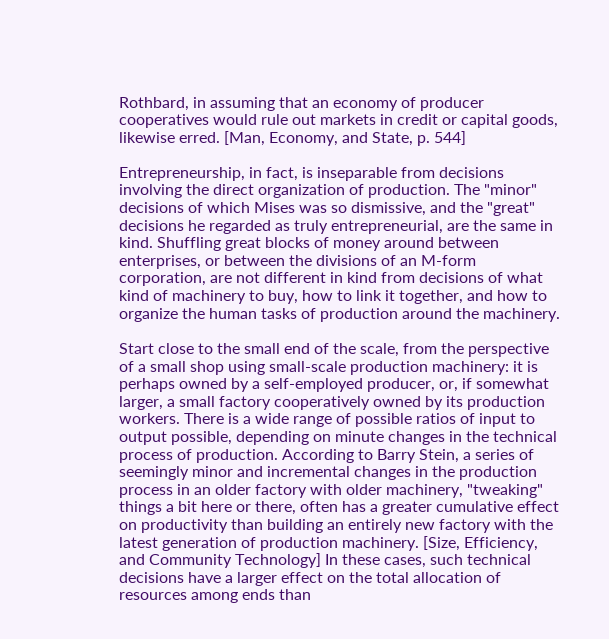Rothbard, in assuming that an economy of producer cooperatives would rule out markets in credit or capital goods, likewise erred. [Man, Economy, and State, p. 544]

Entrepreneurship, in fact, is inseparable from decisions involving the direct organization of production. The "minor" decisions of which Mises was so dismissive, and the "great" decisions he regarded as truly entrepreneurial, are the same in kind. Shuffling great blocks of money around between enterprises, or between the divisions of an M-form corporation, are not different in kind from decisions of what kind of machinery to buy, how to link it together, and how to organize the human tasks of production around the machinery.

Start close to the small end of the scale, from the perspective of a small shop using small-scale production machinery: it is perhaps owned by a self-employed producer, or, if somewhat larger, a small factory cooperatively owned by its production workers. There is a wide range of possible ratios of input to output possible, depending on minute changes in the technical process of production. According to Barry Stein, a series of seemingly minor and incremental changes in the production process in an older factory with older machinery, "tweaking" things a bit here or there, often has a greater cumulative effect on productivity than building an entirely new factory with the latest generation of production machinery. [Size, Efficiency, and Community Technology] In these cases, such technical decisions have a larger effect on the total allocation of resources among ends than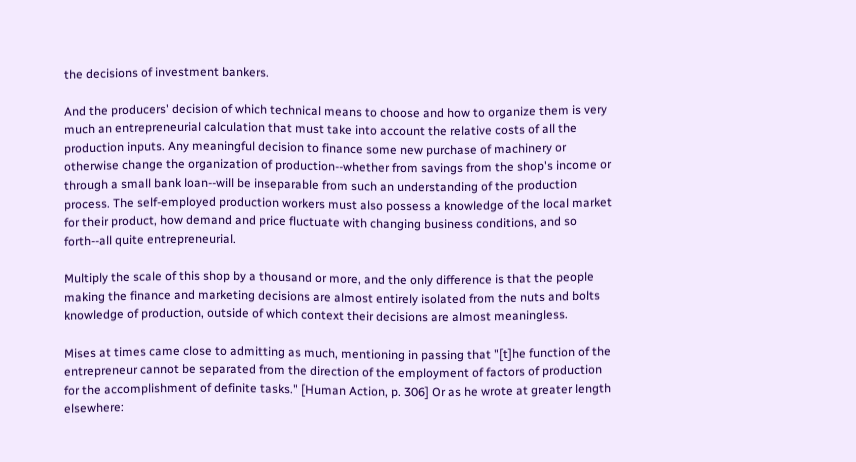the decisions of investment bankers.

And the producers' decision of which technical means to choose and how to organize them is very much an entrepreneurial calculation that must take into account the relative costs of all the production inputs. Any meaningful decision to finance some new purchase of machinery or otherwise change the organization of production--whether from savings from the shop's income or through a small bank loan--will be inseparable from such an understanding of the production process. The self-employed production workers must also possess a knowledge of the local market for their product, how demand and price fluctuate with changing business conditions, and so forth--all quite entrepreneurial.

Multiply the scale of this shop by a thousand or more, and the only difference is that the people making the finance and marketing decisions are almost entirely isolated from the nuts and bolts knowledge of production, outside of which context their decisions are almost meaningless.

Mises at times came close to admitting as much, mentioning in passing that "[t]he function of the entrepreneur cannot be separated from the direction of the employment of factors of production for the accomplishment of definite tasks." [Human Action, p. 306] Or as he wrote at greater length elsewhere: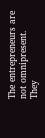The entrepreneurs are not omnipresent. They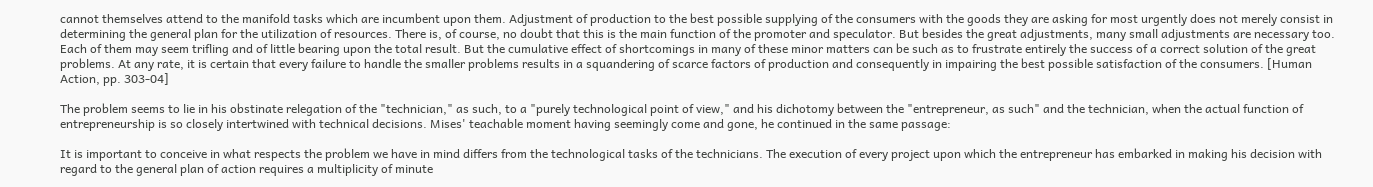cannot themselves attend to the manifold tasks which are incumbent upon them. Adjustment of production to the best possible supplying of the consumers with the goods they are asking for most urgently does not merely consist in determining the general plan for the utilization of resources. There is, of course, no doubt that this is the main function of the promoter and speculator. But besides the great adjustments, many small adjustments are necessary too. Each of them may seem trifling and of little bearing upon the total result. But the cumulative effect of shortcomings in many of these minor matters can be such as to frustrate entirely the success of a correct solution of the great problems. At any rate, it is certain that every failure to handle the smaller problems results in a squandering of scarce factors of production and consequently in impairing the best possible satisfaction of the consumers. [Human Action, pp. 303-04]

The problem seems to lie in his obstinate relegation of the "technician," as such, to a "purely technological point of view," and his dichotomy between the "entrepreneur, as such" and the technician, when the actual function of entrepreneurship is so closely intertwined with technical decisions. Mises' teachable moment having seemingly come and gone, he continued in the same passage:

It is important to conceive in what respects the problem we have in mind differs from the technological tasks of the technicians. The execution of every project upon which the entrepreneur has embarked in making his decision with regard to the general plan of action requires a multiplicity of minute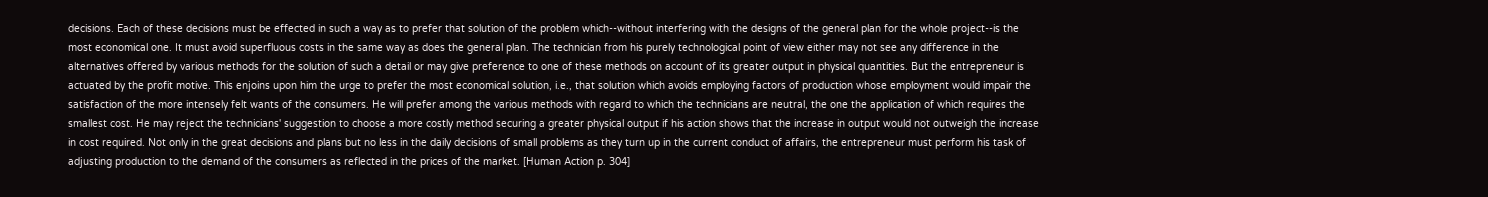decisions. Each of these decisions must be effected in such a way as to prefer that solution of the problem which--without interfering with the designs of the general plan for the whole project--is the most economical one. It must avoid superfluous costs in the same way as does the general plan. The technician from his purely technological point of view either may not see any difference in the alternatives offered by various methods for the solution of such a detail or may give preference to one of these methods on account of its greater output in physical quantities. But the entrepreneur is actuated by the profit motive. This enjoins upon him the urge to prefer the most economical solution, i.e., that solution which avoids employing factors of production whose employment would impair the satisfaction of the more intensely felt wants of the consumers. He will prefer among the various methods with regard to which the technicians are neutral, the one the application of which requires the smallest cost. He may reject the technicians' suggestion to choose a more costly method securing a greater physical output if his action shows that the increase in output would not outweigh the increase in cost required. Not only in the great decisions and plans but no less in the daily decisions of small problems as they turn up in the current conduct of affairs, the entrepreneur must perform his task of adjusting production to the demand of the consumers as reflected in the prices of the market. [Human Action p. 304]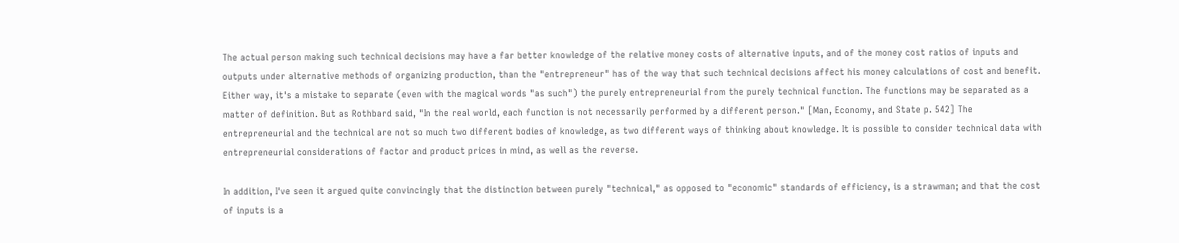The actual person making such technical decisions may have a far better knowledge of the relative money costs of alternative inputs, and of the money cost ratios of inputs and outputs under alternative methods of organizing production, than the "entrepreneur" has of the way that such technical decisions affect his money calculations of cost and benefit. Either way, it's a mistake to separate (even with the magical words "as such") the purely entrepreneurial from the purely technical function. The functions may be separated as a matter of definition. But as Rothbard said, "In the real world, each function is not necessarily performed by a different person." [Man, Economy, and State p. 542] The entrepreneurial and the technical are not so much two different bodies of knowledge, as two different ways of thinking about knowledge. It is possible to consider technical data with entrepreneurial considerations of factor and product prices in mind, as well as the reverse.

In addition, I've seen it argued quite convincingly that the distinction between purely "technical," as opposed to "economic" standards of efficiency, is a strawman; and that the cost of inputs is a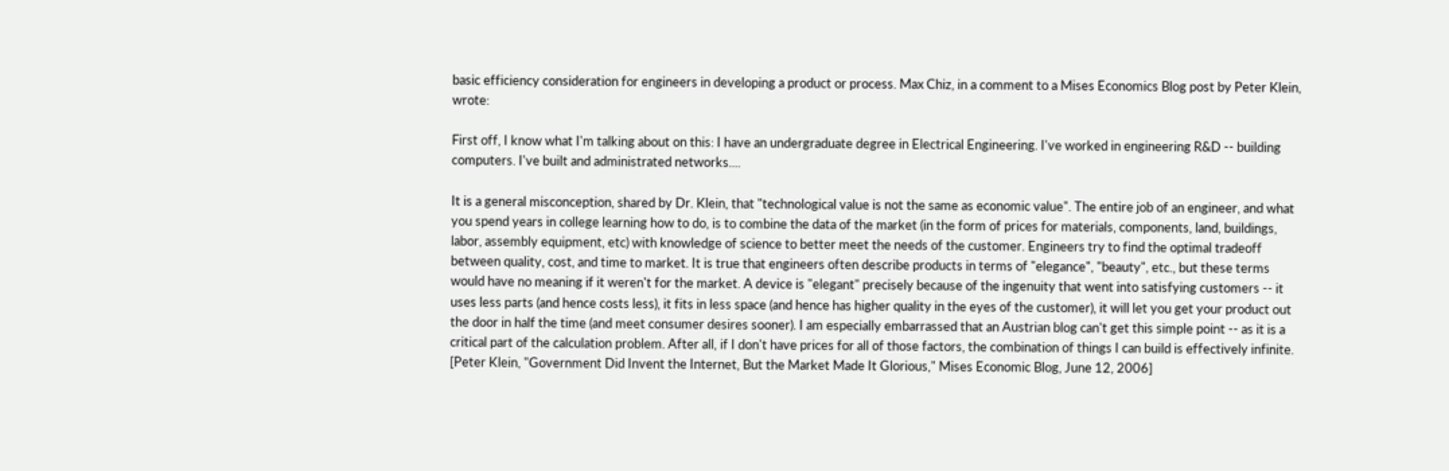basic efficiency consideration for engineers in developing a product or process. Max Chiz, in a comment to a Mises Economics Blog post by Peter Klein, wrote:

First off, I know what I'm talking about on this: I have an undergraduate degree in Electrical Engineering. I've worked in engineering R&D -- building computers. I've built and administrated networks....

It is a general misconception, shared by Dr. Klein, that "technological value is not the same as economic value". The entire job of an engineer, and what you spend years in college learning how to do, is to combine the data of the market (in the form of prices for materials, components, land, buildings, labor, assembly equipment, etc) with knowledge of science to better meet the needs of the customer. Engineers try to find the optimal tradeoff between quality, cost, and time to market. It is true that engineers often describe products in terms of "elegance", "beauty", etc., but these terms would have no meaning if it weren't for the market. A device is "elegant" precisely because of the ingenuity that went into satisfying customers -- it uses less parts (and hence costs less), it fits in less space (and hence has higher quality in the eyes of the customer), it will let you get your product out the door in half the time (and meet consumer desires sooner). I am especially embarrassed that an Austrian blog can't get this simple point -- as it is a critical part of the calculation problem. After all, if I don't have prices for all of those factors, the combination of things I can build is effectively infinite. [Peter Klein, "Government Did Invent the Internet, But the Market Made It Glorious," Mises Economic Blog, June 12, 2006]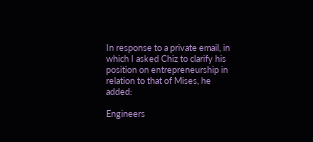In response to a private email, in which I asked Chiz to clarify his position on entrepreneurship in relation to that of Mises, he added:

Engineers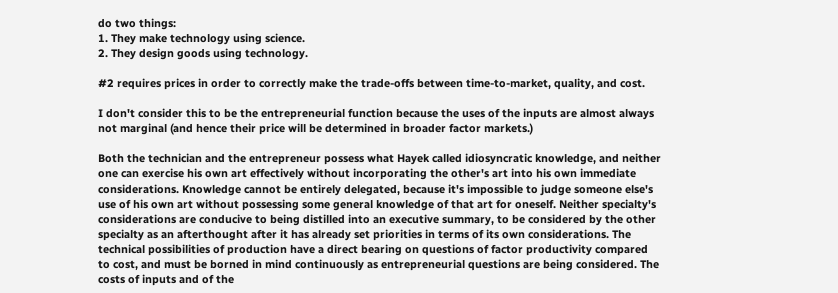do two things:
1. They make technology using science.
2. They design goods using technology.

#2 requires prices in order to correctly make the trade-offs between time-to-market, quality, and cost.

I don't consider this to be the entrepreneurial function because the uses of the inputs are almost always not marginal (and hence their price will be determined in broader factor markets.)

Both the technician and the entrepreneur possess what Hayek called idiosyncratic knowledge, and neither one can exercise his own art effectively without incorporating the other's art into his own immediate considerations. Knowledge cannot be entirely delegated, because it's impossible to judge someone else's use of his own art without possessing some general knowledge of that art for oneself. Neither specialty's considerations are conducive to being distilled into an executive summary, to be considered by the other specialty as an afterthought after it has already set priorities in terms of its own considerations. The technical possibilities of production have a direct bearing on questions of factor productivity compared to cost, and must be borned in mind continuously as entrepreneurial questions are being considered. The costs of inputs and of the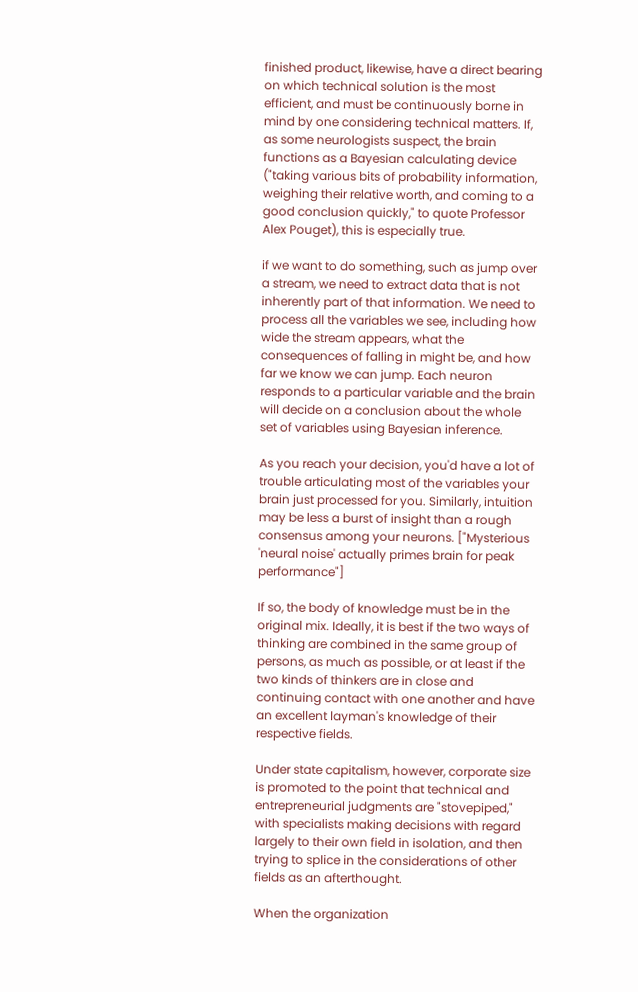finished product, likewise, have a direct bearing on which technical solution is the most efficient, and must be continuously borne in mind by one considering technical matters. If, as some neurologists suspect, the brain functions as a Bayesian calculating device ("taking various bits of probability information, weighing their relative worth, and coming to a good conclusion quickly," to quote Professor Alex Pouget), this is especially true.

if we want to do something, such as jump over a stream, we need to extract data that is not inherently part of that information. We need to process all the variables we see, including how wide the stream appears, what the consequences of falling in might be, and how far we know we can jump. Each neuron responds to a particular variable and the brain will decide on a conclusion about the whole set of variables using Bayesian inference.

As you reach your decision, you'd have a lot of trouble articulating most of the variables your brain just processed for you. Similarly, intuition may be less a burst of insight than a rough consensus among your neurons. ["Mysterious 'neural noise' actually primes brain for peak performance"]

If so, the body of knowledge must be in the original mix. Ideally, it is best if the two ways of thinking are combined in the same group of persons, as much as possible, or at least if the two kinds of thinkers are in close and continuing contact with one another and have an excellent layman's knowledge of their respective fields.

Under state capitalism, however, corporate size is promoted to the point that technical and entrepreneurial judgments are "stovepiped," with specialists making decisions with regard largely to their own field in isolation, and then trying to splice in the considerations of other fields as an afterthought.

When the organization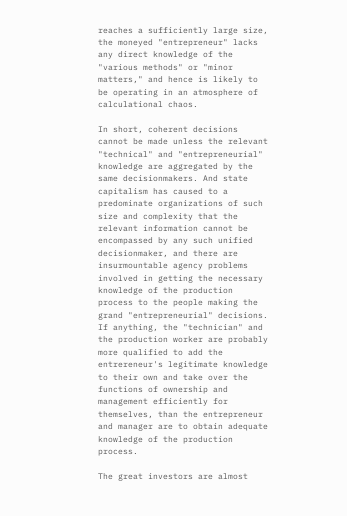reaches a sufficiently large size, the moneyed "entrepreneur" lacks any direct knowledge of the "various methods" or "minor matters," and hence is likely to be operating in an atmosphere of calculational chaos.

In short, coherent decisions cannot be made unless the relevant "technical" and "entrepreneurial" knowledge are aggregated by the same decisionmakers. And state capitalism has caused to a predominate organizations of such size and complexity that the relevant information cannot be encompassed by any such unified decisionmaker, and there are insurmountable agency problems involved in getting the necessary knowledge of the production process to the people making the grand "entrepreneurial" decisions. If anything, the "technician" and the production worker are probably more qualified to add the entrereneur's legitimate knowledge to their own and take over the functions of ownership and management efficiently for themselves, than the entrepreneur and manager are to obtain adequate knowledge of the production process.

The great investors are almost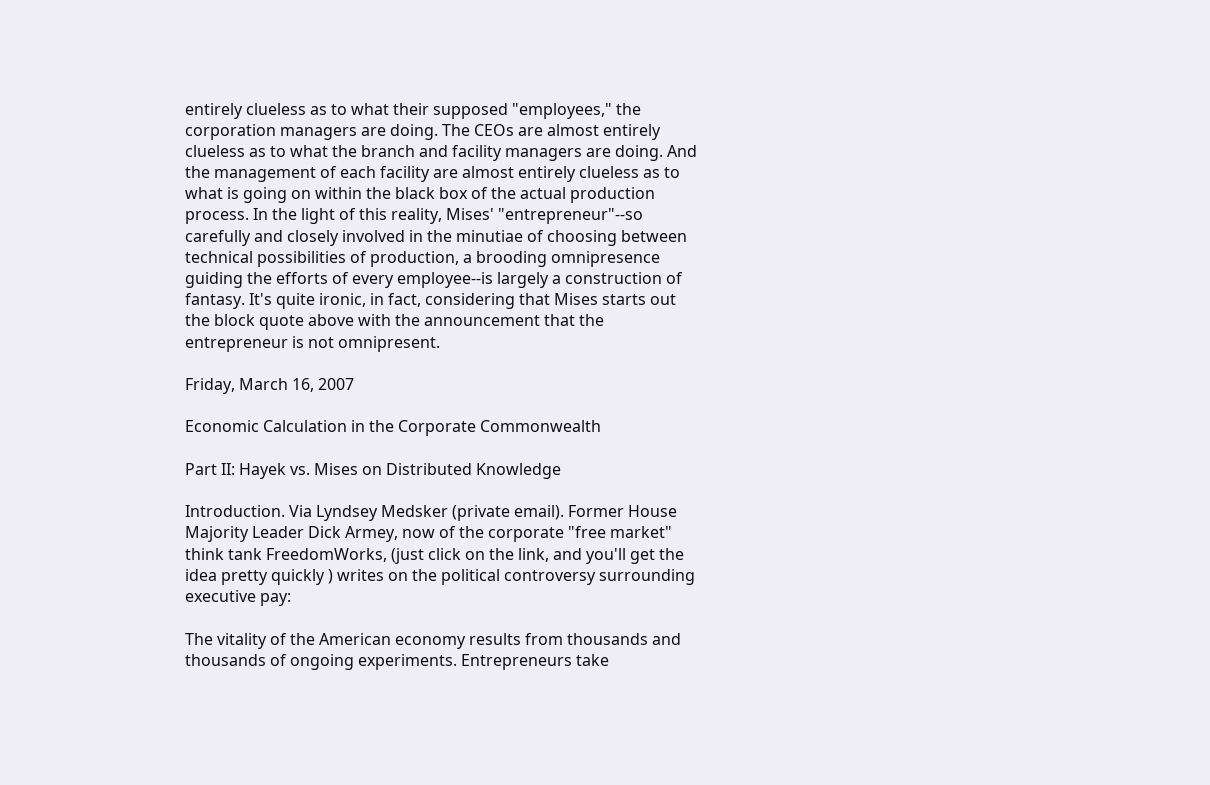entirely clueless as to what their supposed "employees," the corporation managers are doing. The CEOs are almost entirely clueless as to what the branch and facility managers are doing. And the management of each facility are almost entirely clueless as to what is going on within the black box of the actual production process. In the light of this reality, Mises' "entrepreneur"--so carefully and closely involved in the minutiae of choosing between technical possibilities of production, a brooding omnipresence guiding the efforts of every employee--is largely a construction of fantasy. It's quite ironic, in fact, considering that Mises starts out the block quote above with the announcement that the entrepreneur is not omnipresent.

Friday, March 16, 2007

Economic Calculation in the Corporate Commonwealth

Part II: Hayek vs. Mises on Distributed Knowledge

Introduction. Via Lyndsey Medsker (private email). Former House Majority Leader Dick Armey, now of the corporate "free market" think tank FreedomWorks, (just click on the link, and you'll get the idea pretty quickly ) writes on the political controversy surrounding executive pay:

The vitality of the American economy results from thousands and thousands of ongoing experiments. Entrepreneurs take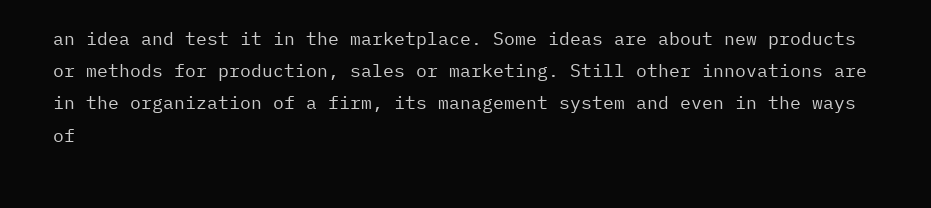an idea and test it in the marketplace. Some ideas are about new products or methods for production, sales or marketing. Still other innovations are in the organization of a firm, its management system and even in the ways of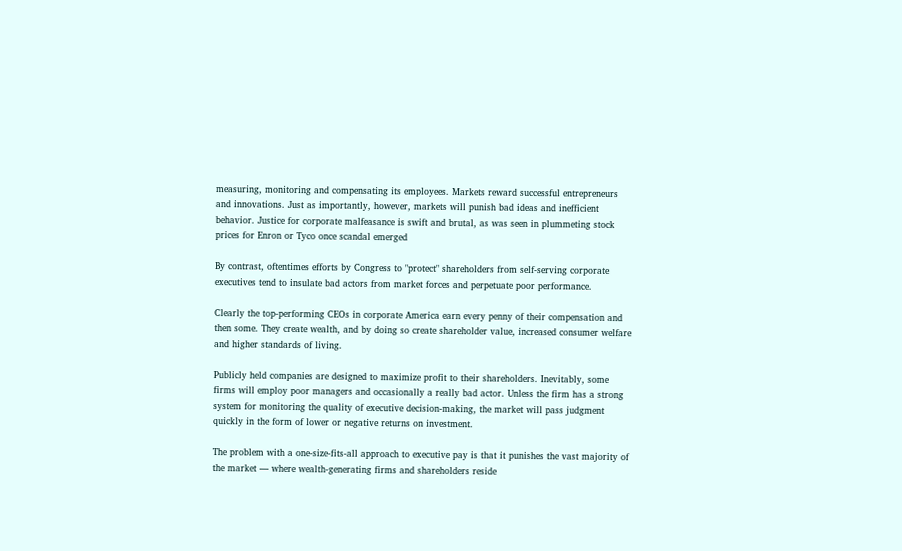measuring, monitoring and compensating its employees. Markets reward successful entrepreneurs and innovations. Just as importantly, however, markets will punish bad ideas and inefficient behavior. Justice for corporate malfeasance is swift and brutal, as was seen in plummeting stock prices for Enron or Tyco once scandal emerged

By contrast, oftentimes efforts by Congress to "protect" shareholders from self-serving corporate executives tend to insulate bad actors from market forces and perpetuate poor performance.

Clearly the top-performing CEOs in corporate America earn every penny of their compensation and then some. They create wealth, and by doing so create shareholder value, increased consumer welfare and higher standards of living.

Publicly held companies are designed to maximize profit to their shareholders. Inevitably, some firms will employ poor managers and occasionally a really bad actor. Unless the firm has a strong system for monitoring the quality of executive decision-making, the market will pass judgment quickly in the form of lower or negative returns on investment.

The problem with a one-size-fits-all approach to executive pay is that it punishes the vast majority of the market — where wealth-generating firms and shareholders reside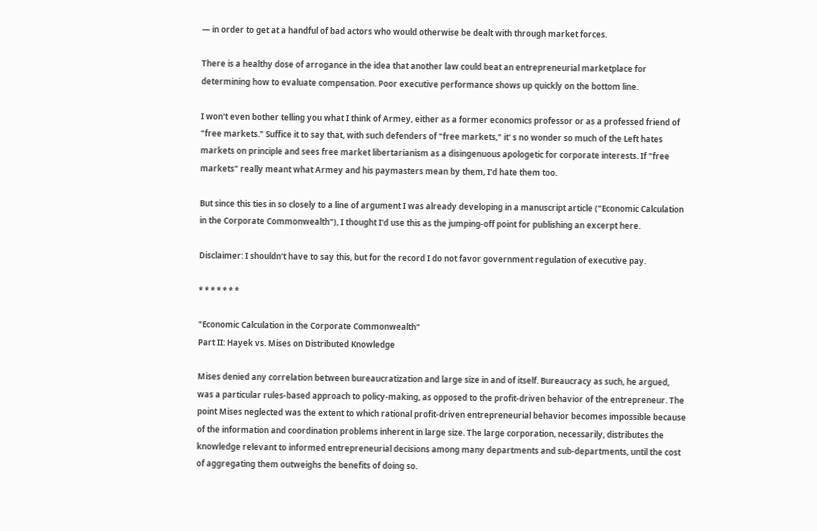— in order to get at a handful of bad actors who would otherwise be dealt with through market forces.

There is a healthy dose of arrogance in the idea that another law could beat an entrepreneurial marketplace for determining how to evaluate compensation. Poor executive performance shows up quickly on the bottom line.

I won't even bother telling you what I think of Armey, either as a former economics professor or as a professed friend of "free markets." Suffice it to say that, with such defenders of "free markets," it' s no wonder so much of the Left hates markets on principle and sees free market libertarianism as a disingenuous apologetic for corporate interests. If "free markets" really meant what Armey and his paymasters mean by them, I'd hate them too.

But since this ties in so closely to a line of argument I was already developing in a manuscript article ("Economic Calculation in the Corporate Commonwealth"), I thought I'd use this as the jumping-off point for publishing an excerpt here.

Disclaimer: I shouldn't have to say this, but for the record I do not favor government regulation of executive pay.

* * * * * * *

"Economic Calculation in the Corporate Commonwealth"
Part II: Hayek vs. Mises on Distributed Knowledge

Mises denied any correlation between bureaucratization and large size in and of itself. Bureaucracy as such, he argued, was a particular rules-based approach to policy-making, as opposed to the profit-driven behavior of the entrepreneur. The point Mises neglected was the extent to which rational profit-driven entrepreneurial behavior becomes impossible because of the information and coordination problems inherent in large size. The large corporation, necessarily, distributes the knowledge relevant to informed entrepreneurial decisions among many departments and sub-departments, until the cost of aggregating them outweighs the benefits of doing so.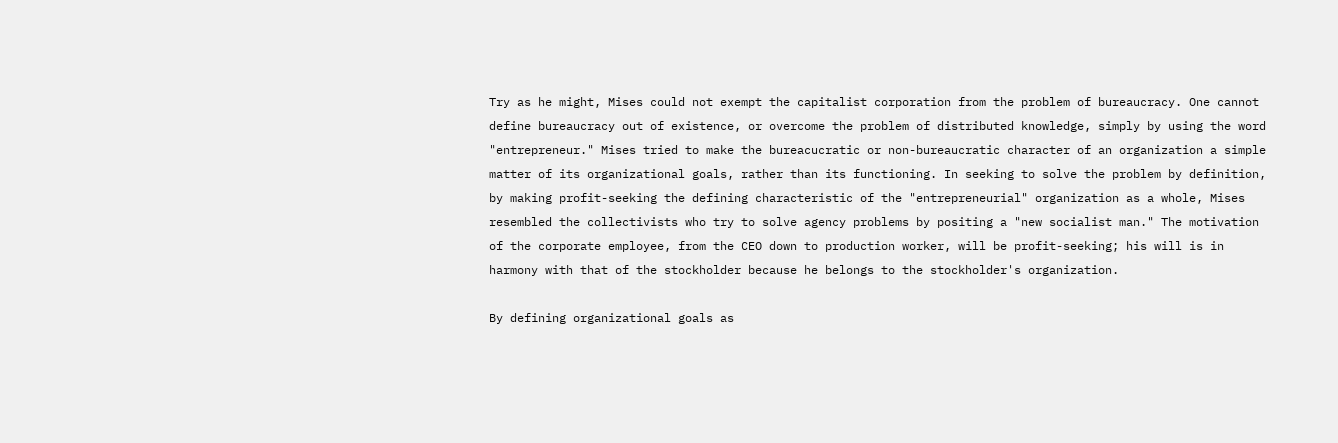Try as he might, Mises could not exempt the capitalist corporation from the problem of bureaucracy. One cannot define bureaucracy out of existence, or overcome the problem of distributed knowledge, simply by using the word "entrepreneur." Mises tried to make the bureacucratic or non-bureaucratic character of an organization a simple matter of its organizational goals, rather than its functioning. In seeking to solve the problem by definition, by making profit-seeking the defining characteristic of the "entrepreneurial" organization as a whole, Mises resembled the collectivists who try to solve agency problems by positing a "new socialist man." The motivation of the corporate employee, from the CEO down to production worker, will be profit-seeking; his will is in harmony with that of the stockholder because he belongs to the stockholder's organization.

By defining organizational goals as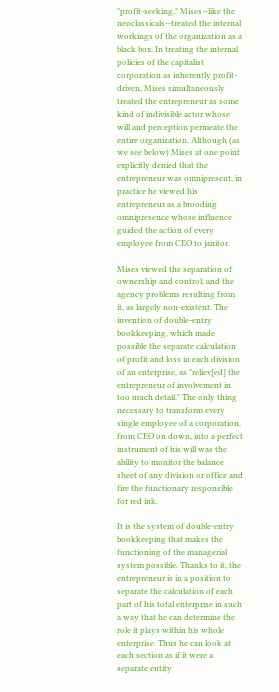"profit-seeking," Mises--like the neoclassicals--treated the internal workings of the organization as a black box. In treating the internal policies of the capitalist corporation as inherently profit-driven, Mises simultaneously treated the entrepreneur as some kind of indivisible actor whose will and perception permeate the entire organization. Although (as we see below) Mises at one point explicitly denied that the entrepreneur was omnipresent, in practice he viewed his entrepreneur as a brooding omnipresence whose influence guided the action of every employee from CEO to janitor.

Mises viewed the separation of ownership and control, and the agency problems resulting from it, as largely non-existent. The invention of double-entry bookkeeping, which made possible the separate calculation of profit and loss in each division of an enterprise, as "reliev[ed] the entrepreneur of involvement in too much detail." The only thing necessary to transform every single employee of a corporation, from CEO on down, into a perfect instrument of his will was the ability to monitor the balance sheet of any division or office and fire the functionary responsible for red ink.

It is the system of double-entry bookkeeping that makes the functioning of the managerial system possible. Thanks to it, the entrepreneur is in a position to separate the calculation of each part of his total enterprise in such a way that he can determine the role it plays within his whole enterprise. Thus he can look at each section as if it were a separate entity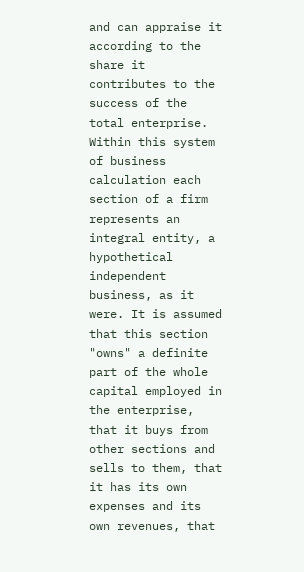and can appraise it according to the share it contributes to the success of the total enterprise. Within this system of business calculation each section of a firm represents an integral entity, a hypothetical independent business, as it were. It is assumed that this section "owns" a definite part of the whole capital employed in the enterprise, that it buys from other sections and sells to them, that it has its own expenses and its own revenues, that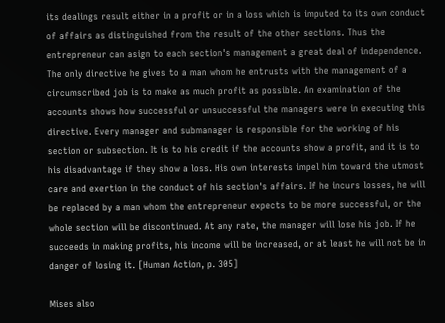its dealings result either in a profit or in a loss which is imputed to its own conduct of affairs as distinguished from the result of the other sections. Thus the entrepreneur can asign to each section's management a great deal of independence. The only directive he gives to a man whom he entrusts with the management of a circumscribed job is to make as much profit as possible. An examination of the accounts shows how successful or unsuccessful the managers were in executing this directive. Every manager and submanager is responsible for the working of his section or subsection. It is to his credit if the accounts show a profit, and it is to his disadvantage if they show a loss. His own interests impel him toward the utmost care and exertion in the conduct of his section's affairs. If he incurs losses, he will be replaced by a man whom the entrepreneur expects to be more successful, or the whole section will be discontinued. At any rate, the manager will lose his job. If he succeeds in making profits, his income will be increased, or at least he will not be in danger of losing it. [Human Action, p. 305]

Mises also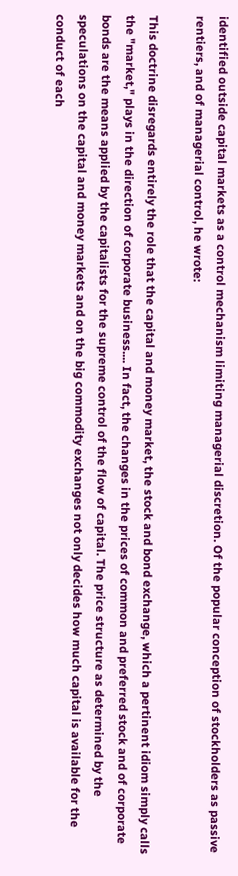identified outside capital markets as a control mechanism limiting managerial discretion. Of the popular conception of stockholders as passive rentiers, and of managerial control, he wrote:

This doctrine disregards entirely the role that the capital and money market, the stock and bond exchange, which a pertinent idiom simply calls the "market," plays in the direction of corporate business.... In fact, the changes in the prices of common and preferred stock and of corporate bonds are the means applied by the capitalists for the supreme control of the flow of capital. The price structure as determined by the speculations on the capital and money markets and on the big commodity exchanges not only decides how much capital is available for the conduct of each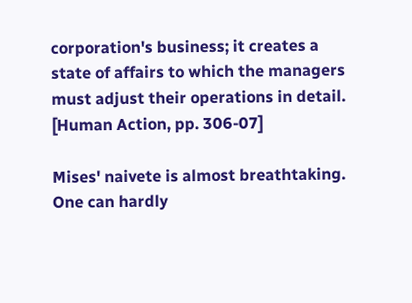corporation's business; it creates a state of affairs to which the managers must adjust their operations in detail. [Human Action, pp. 306-07]

Mises' naivete is almost breathtaking. One can hardly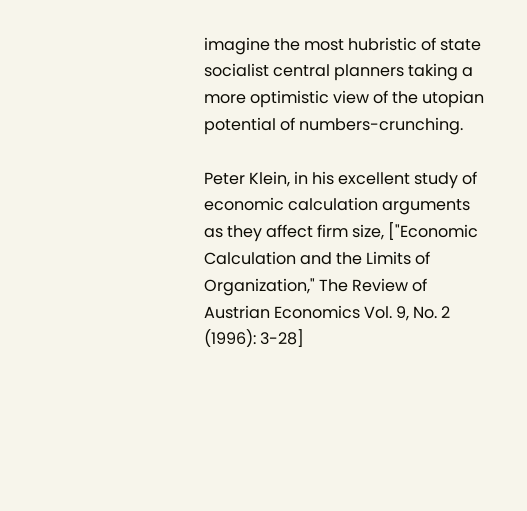imagine the most hubristic of state socialist central planners taking a more optimistic view of the utopian potential of numbers-crunching.

Peter Klein, in his excellent study of economic calculation arguments as they affect firm size, ["Economic Calculation and the Limits of Organization," The Review of Austrian Economics Vol. 9, No. 2 (1996): 3-28]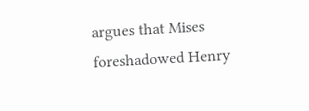argues that Mises foreshadowed Henry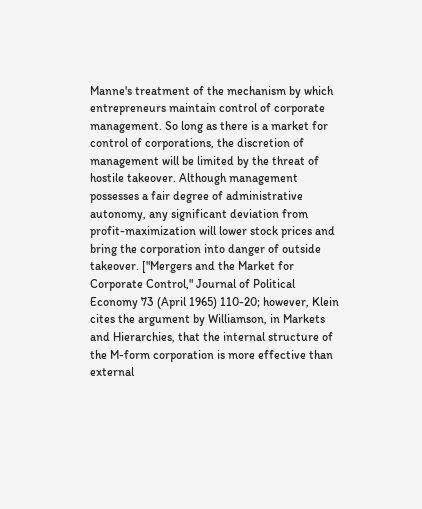Manne's treatment of the mechanism by which entrepreneurs maintain control of corporate management. So long as there is a market for control of corporations, the discretion of management will be limited by the threat of hostile takeover. Although management possesses a fair degree of administrative autonomy, any significant deviation from profit-maximization will lower stock prices and bring the corporation into danger of outside takeover. ["Mergers and the Market for Corporate Control," Journal of Political Economy 73 (April 1965) 110-20; however, Klein cites the argument by Williamson, in Markets and Hierarchies, that the internal structure of the M-form corporation is more effective than external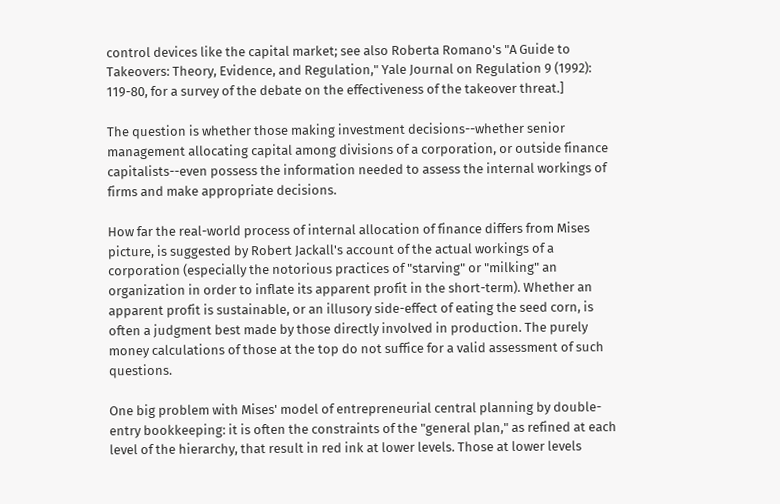control devices like the capital market; see also Roberta Romano's "A Guide to Takeovers: Theory, Evidence, and Regulation," Yale Journal on Regulation 9 (1992): 119-80, for a survey of the debate on the effectiveness of the takeover threat.]

The question is whether those making investment decisions--whether senior management allocating capital among divisions of a corporation, or outside finance capitalists--even possess the information needed to assess the internal workings of firms and make appropriate decisions.

How far the real-world process of internal allocation of finance differs from Mises picture, is suggested by Robert Jackall's account of the actual workings of a corporation (especially the notorious practices of "starving" or "milking" an organization in order to inflate its apparent profit in the short-term). Whether an apparent profit is sustainable, or an illusory side-effect of eating the seed corn, is often a judgment best made by those directly involved in production. The purely money calculations of those at the top do not suffice for a valid assessment of such questions.

One big problem with Mises' model of entrepreneurial central planning by double-entry bookkeeping: it is often the constraints of the "general plan," as refined at each level of the hierarchy, that result in red ink at lower levels. Those at lower levels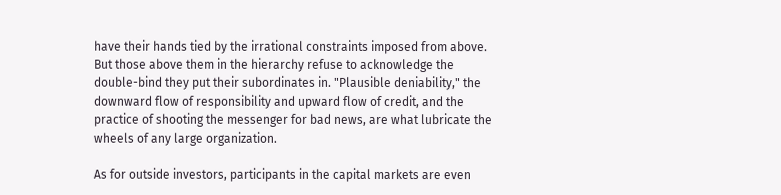have their hands tied by the irrational constraints imposed from above. But those above them in the hierarchy refuse to acknowledge the double-bind they put their subordinates in. "Plausible deniability," the downward flow of responsibility and upward flow of credit, and the practice of shooting the messenger for bad news, are what lubricate the wheels of any large organization.

As for outside investors, participants in the capital markets are even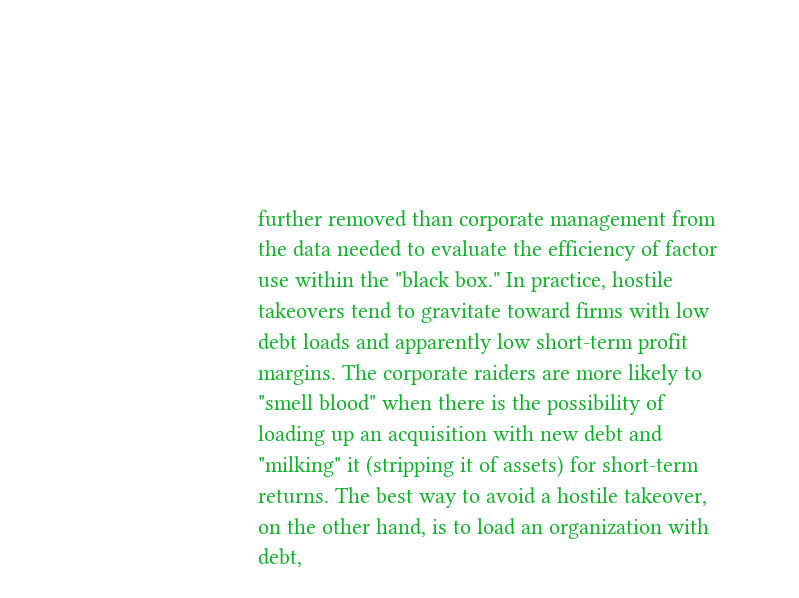further removed than corporate management from the data needed to evaluate the efficiency of factor use within the "black box." In practice, hostile takeovers tend to gravitate toward firms with low debt loads and apparently low short-term profit margins. The corporate raiders are more likely to "smell blood" when there is the possibility of loading up an acquisition with new debt and "milking" it (stripping it of assets) for short-term returns. The best way to avoid a hostile takeover, on the other hand, is to load an organization with debt,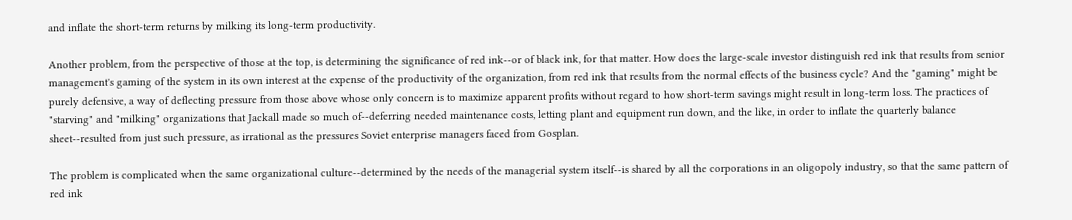and inflate the short-term returns by milking its long-term productivity.

Another problem, from the perspective of those at the top, is determining the significance of red ink--or of black ink, for that matter. How does the large-scale investor distinguish red ink that results from senior management's gaming of the system in its own interest at the expense of the productivity of the organization, from red ink that results from the normal effects of the business cycle? And the "gaming" might be purely defensive, a way of deflecting pressure from those above whose only concern is to maximize apparent profits without regard to how short-term savings might result in long-term loss. The practices of "starving" and "milking" organizations that Jackall made so much of--deferring needed maintenance costs, letting plant and equipment run down, and the like, in order to inflate the quarterly balance sheet--resulted from just such pressure, as irrational as the pressures Soviet enterprise managers faced from Gosplan.

The problem is complicated when the same organizational culture--determined by the needs of the managerial system itself--is shared by all the corporations in an oligopoly industry, so that the same pattern of red ink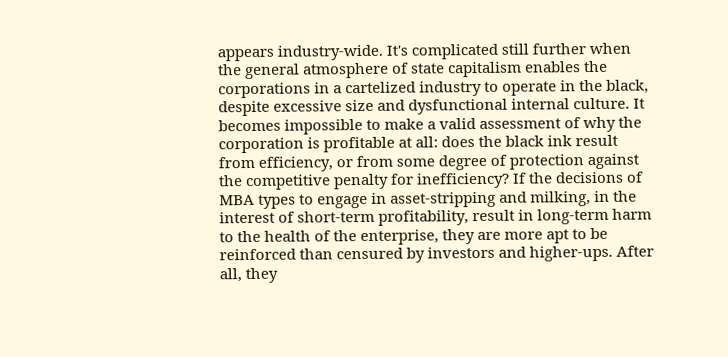appears industry-wide. It's complicated still further when the general atmosphere of state capitalism enables the corporations in a cartelized industry to operate in the black, despite excessive size and dysfunctional internal culture. It becomes impossible to make a valid assessment of why the corporation is profitable at all: does the black ink result from efficiency, or from some degree of protection against the competitive penalty for inefficiency? If the decisions of MBA types to engage in asset-stripping and milking, in the interest of short-term profitability, result in long-term harm to the health of the enterprise, they are more apt to be reinforced than censured by investors and higher-ups. After all, they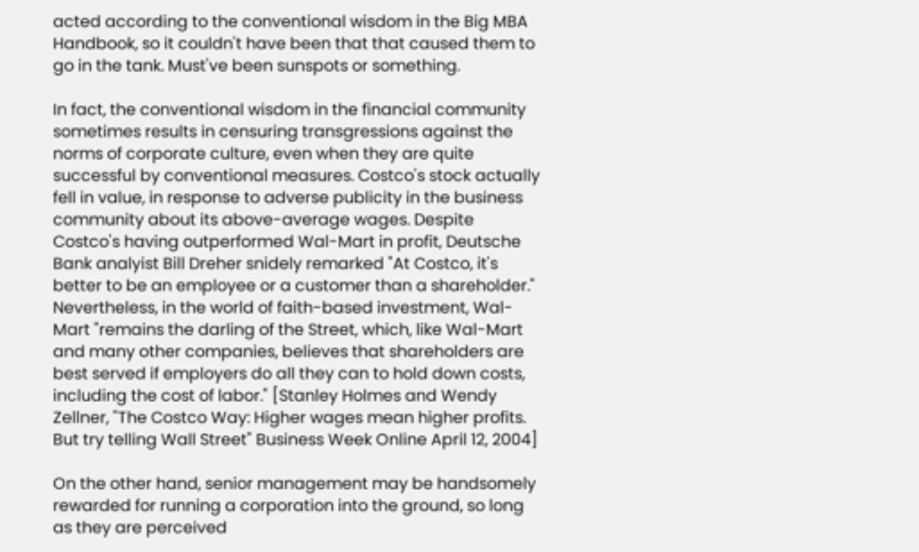acted according to the conventional wisdom in the Big MBA Handbook, so it couldn't have been that that caused them to go in the tank. Must've been sunspots or something.

In fact, the conventional wisdom in the financial community sometimes results in censuring transgressions against the norms of corporate culture, even when they are quite successful by conventional measures. Costco's stock actually fell in value, in response to adverse publicity in the business community about its above-average wages. Despite Costco's having outperformed Wal-Mart in profit, Deutsche Bank analyist Bill Dreher snidely remarked "At Costco, it's better to be an employee or a customer than a shareholder." Nevertheless, in the world of faith-based investment, Wal-Mart "remains the darling of the Street, which, like Wal-Mart and many other companies, believes that shareholders are best served if employers do all they can to hold down costs, including the cost of labor." [Stanley Holmes and Wendy Zellner, "The Costco Way: Higher wages mean higher profits. But try telling Wall Street" Business Week Online April 12, 2004]

On the other hand, senior management may be handsomely rewarded for running a corporation into the ground, so long as they are perceived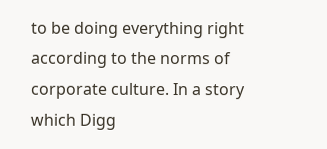to be doing everything right according to the norms of corporate culture. In a story which Digg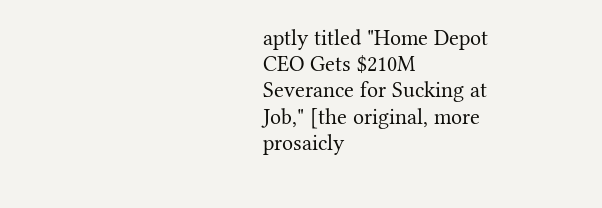aptly titled "Home Depot CEO Gets $210M Severance for Sucking at Job," [the original, more prosaicly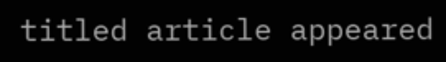titled article appeared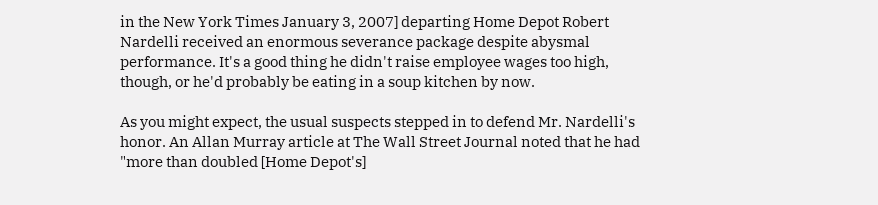in the New York Times January 3, 2007] departing Home Depot Robert Nardelli received an enormous severance package despite abysmal performance. It's a good thing he didn't raise employee wages too high, though, or he'd probably be eating in a soup kitchen by now.

As you might expect, the usual suspects stepped in to defend Mr. Nardelli's honor. An Allan Murray article at The Wall Street Journal noted that he had "more than doubled [Home Depot's]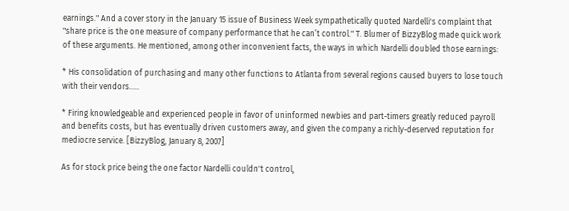earnings." And a cover story in the January 15 issue of Business Week sympathetically quoted Nardelli's complaint that "share price is the one measure of company performance that he can’t control." T. Blumer of BizzyBlog made quick work of these arguments. He mentioned, among other inconvenient facts, the ways in which Nardelli doubled those earnings:

* His consolidation of purchasing and many other functions to Atlanta from several regions caused buyers to lose touch with their vendors.....

* Firing knowledgeable and experienced people in favor of uninformed newbies and part-timers greatly reduced payroll and benefits costs, but has eventually driven customers away, and given the company a richly-deserved reputation for mediocre service. [BizzyBlog, January 8, 2007]

As for stock price being the one factor Nardelli couldn't control,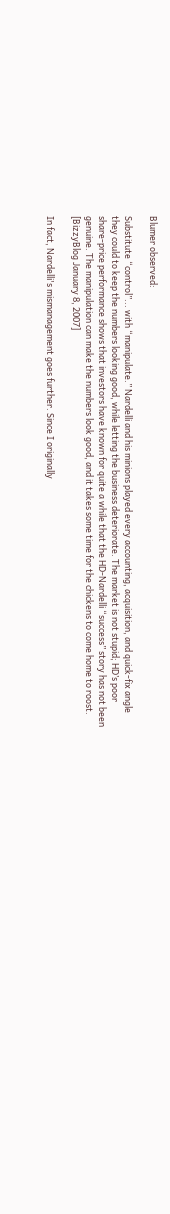Blumer observed:

Substitute “control”... with “manipulate.” Nardelli and his minions played every accounting, acquisition, and quick-fix angle they could to keep the numbers looking good, while letting the business deteriorate. The market is not stupid; HD’s poor share-price performance shows that investors have known for quite a while that the HD-Nardelli “success” story has not been genuine. The manipulation can make the numbers look good, and it takes some time for the chickens to come home to roost. [BizzyBlog January 8, 2007]

In fact, Nardelli's mismanagement goes further. Since I originally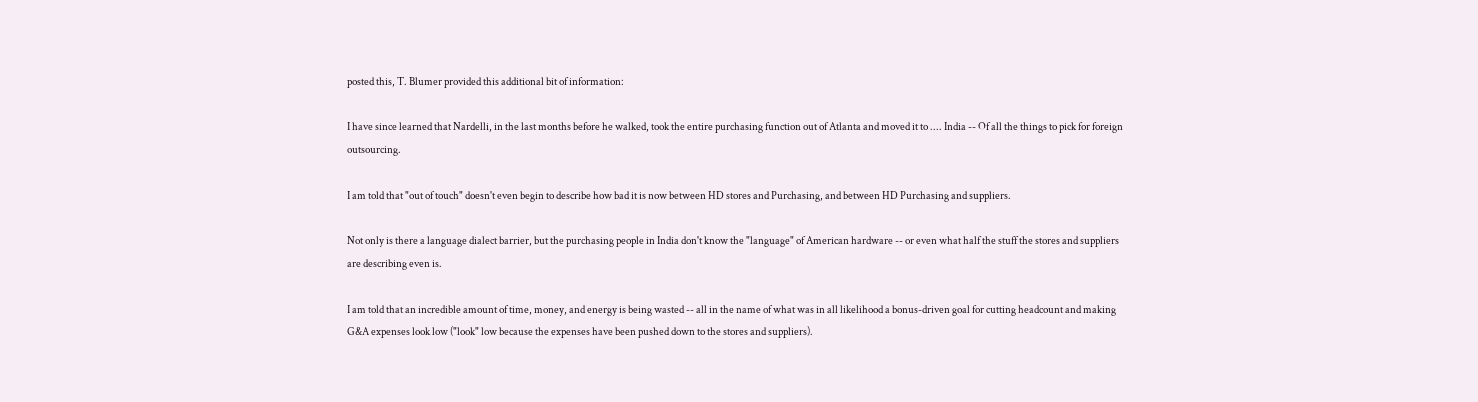posted this, T. Blumer provided this additional bit of information:

I have since learned that Nardelli, in the last months before he walked, took the entire purchasing function out of Atlanta and moved it to .... India -- Of all the things to pick for foreign outsourcing.

I am told that "out of touch" doesn't even begin to describe how bad it is now between HD stores and Purchasing, and between HD Purchasing and suppliers.

Not only is there a language dialect barrier, but the purchasing people in India don't know the "language" of American hardware -- or even what half the stuff the stores and suppliers are describing even is.

I am told that an incredible amount of time, money, and energy is being wasted -- all in the name of what was in all likelihood a bonus-driven goal for cutting headcount and making G&A expenses look low ("look" low because the expenses have been pushed down to the stores and suppliers).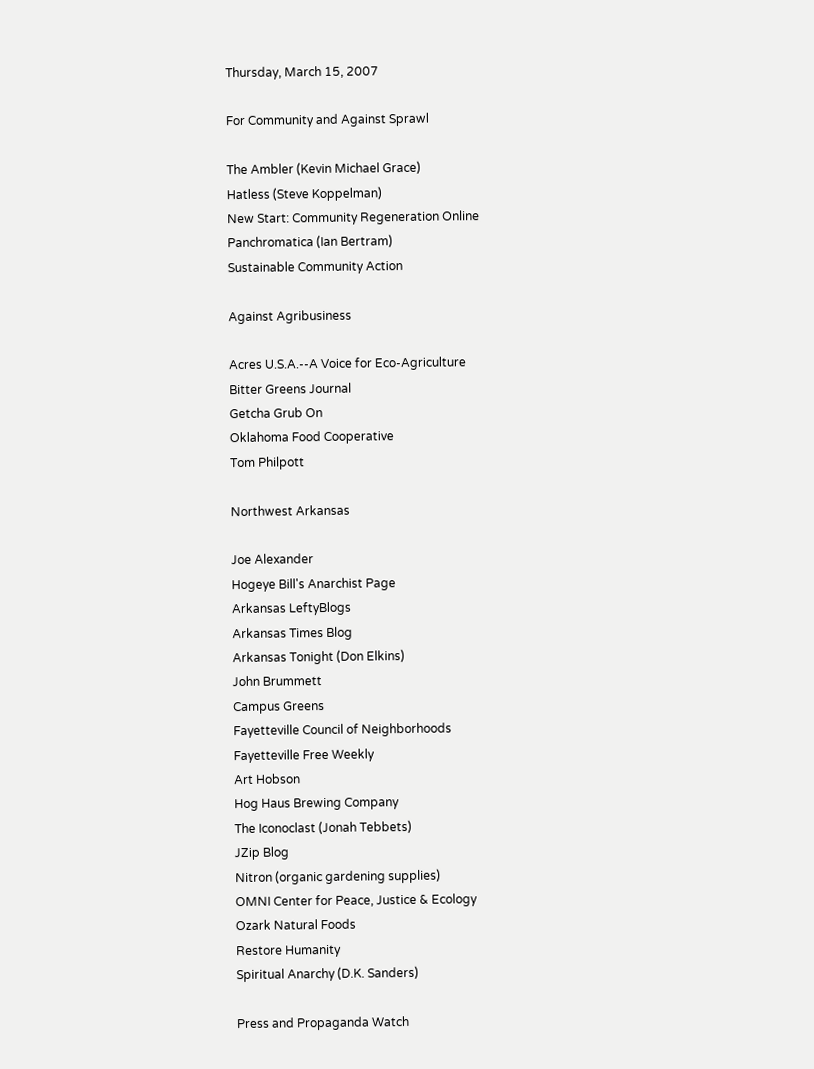Thursday, March 15, 2007

For Community and Against Sprawl

The Ambler (Kevin Michael Grace)
Hatless (Steve Koppelman)
New Start: Community Regeneration Online
Panchromatica (Ian Bertram)
Sustainable Community Action

Against Agribusiness

Acres U.S.A.--A Voice for Eco-Agriculture
Bitter Greens Journal
Getcha Grub On
Oklahoma Food Cooperative
Tom Philpott

Northwest Arkansas

Joe Alexander
Hogeye Bill's Anarchist Page
Arkansas LeftyBlogs
Arkansas Times Blog
Arkansas Tonight (Don Elkins)
John Brummett
Campus Greens
Fayetteville Council of Neighborhoods
Fayetteville Free Weekly
Art Hobson
Hog Haus Brewing Company
The Iconoclast (Jonah Tebbets)
JZip Blog
Nitron (organic gardening supplies)
OMNI Center for Peace, Justice & Ecology
Ozark Natural Foods
Restore Humanity
Spiritual Anarchy (D.K. Sanders)

Press and Propaganda Watch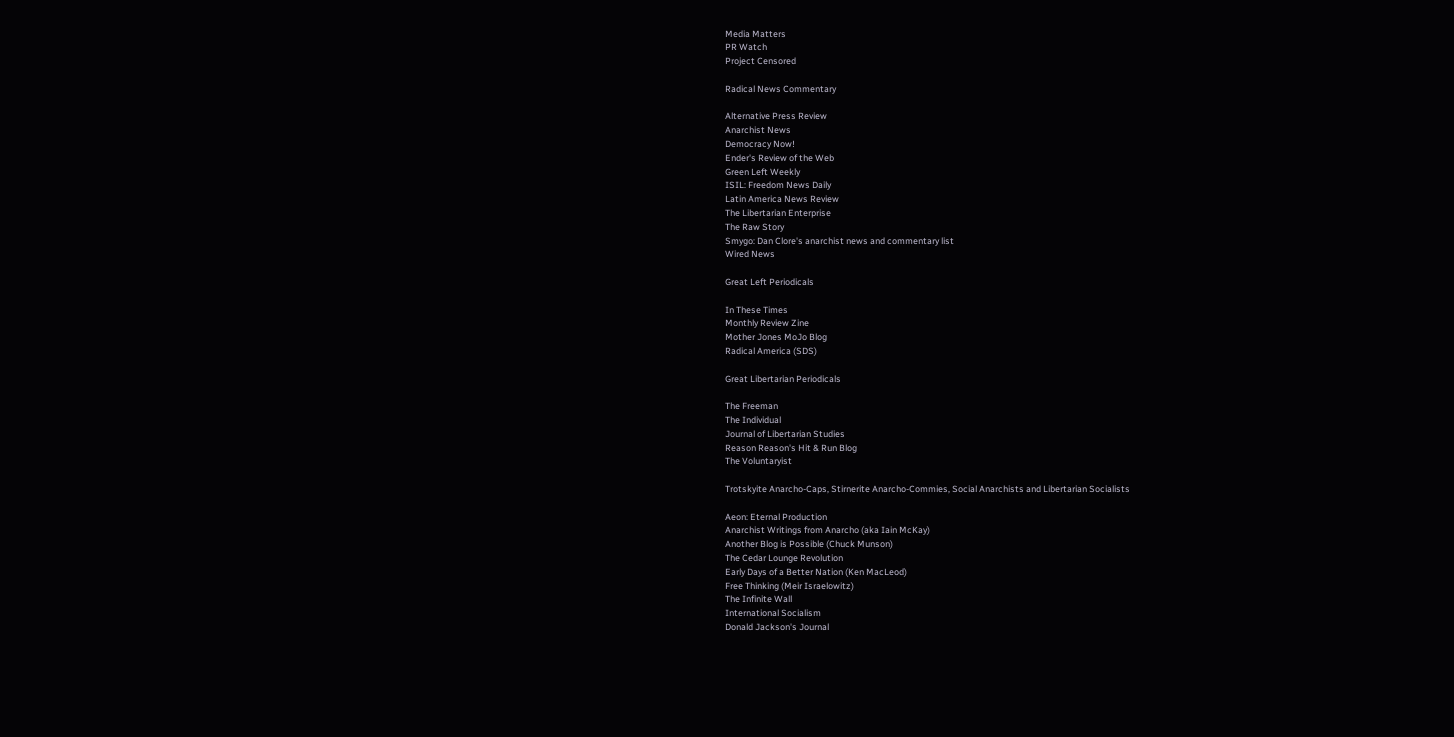Media Matters
PR Watch
Project Censored

Radical News Commentary

Alternative Press Review
Anarchist News
Democracy Now!
Ender's Review of the Web
Green Left Weekly
ISIL: Freedom News Daily
Latin America News Review
The Libertarian Enterprise
The Raw Story
Smygo: Dan Clore's anarchist news and commentary list
Wired News

Great Left Periodicals

In These Times
Monthly Review Zine
Mother Jones MoJo Blog
Radical America (SDS)

Great Libertarian Periodicals

The Freeman
The Individual
Journal of Libertarian Studies
Reason Reason's Hit & Run Blog
The Voluntaryist

Trotskyite Anarcho-Caps, Stirnerite Anarcho-Commies, Social Anarchists and Libertarian Socialists

Aeon: Eternal Production
Anarchist Writings from Anarcho (aka Iain McKay)
Another Blog is Possible (Chuck Munson)
The Cedar Lounge Revolution
Early Days of a Better Nation (Ken MacLeod)
Free Thinking (Meir Israelowitz)
The Infinite Wall
International Socialism
Donald Jackson's Journal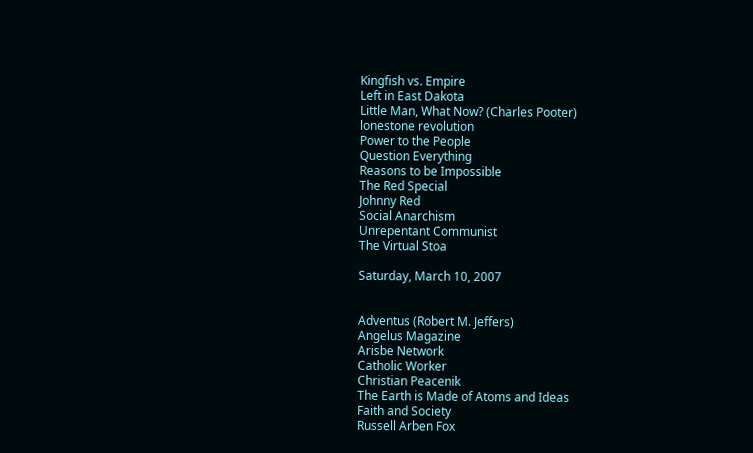Kingfish vs. Empire
Left in East Dakota
Little Man, What Now? (Charles Pooter)
lonestone revolution
Power to the People
Question Everything
Reasons to be Impossible
The Red Special
Johnny Red
Social Anarchism
Unrepentant Communist
The Virtual Stoa

Saturday, March 10, 2007


Adventus (Robert M. Jeffers)
Angelus Magazine
Arisbe Network
Catholic Worker
Christian Peacenik
The Earth is Made of Atoms and Ideas
Faith and Society
Russell Arben Fox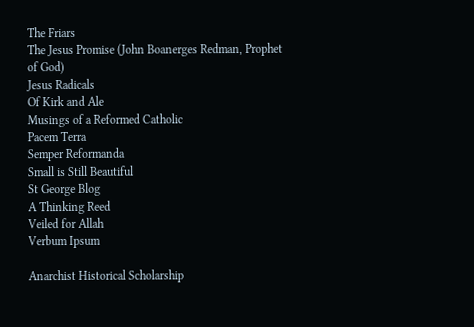The Friars
The Jesus Promise (John Boanerges Redman, Prophet of God)
Jesus Radicals
Of Kirk and Ale
Musings of a Reformed Catholic
Pacem Terra
Semper Reformanda
Small is Still Beautiful
St George Blog
A Thinking Reed
Veiled for Allah
Verbum Ipsum

Anarchist Historical Scholarship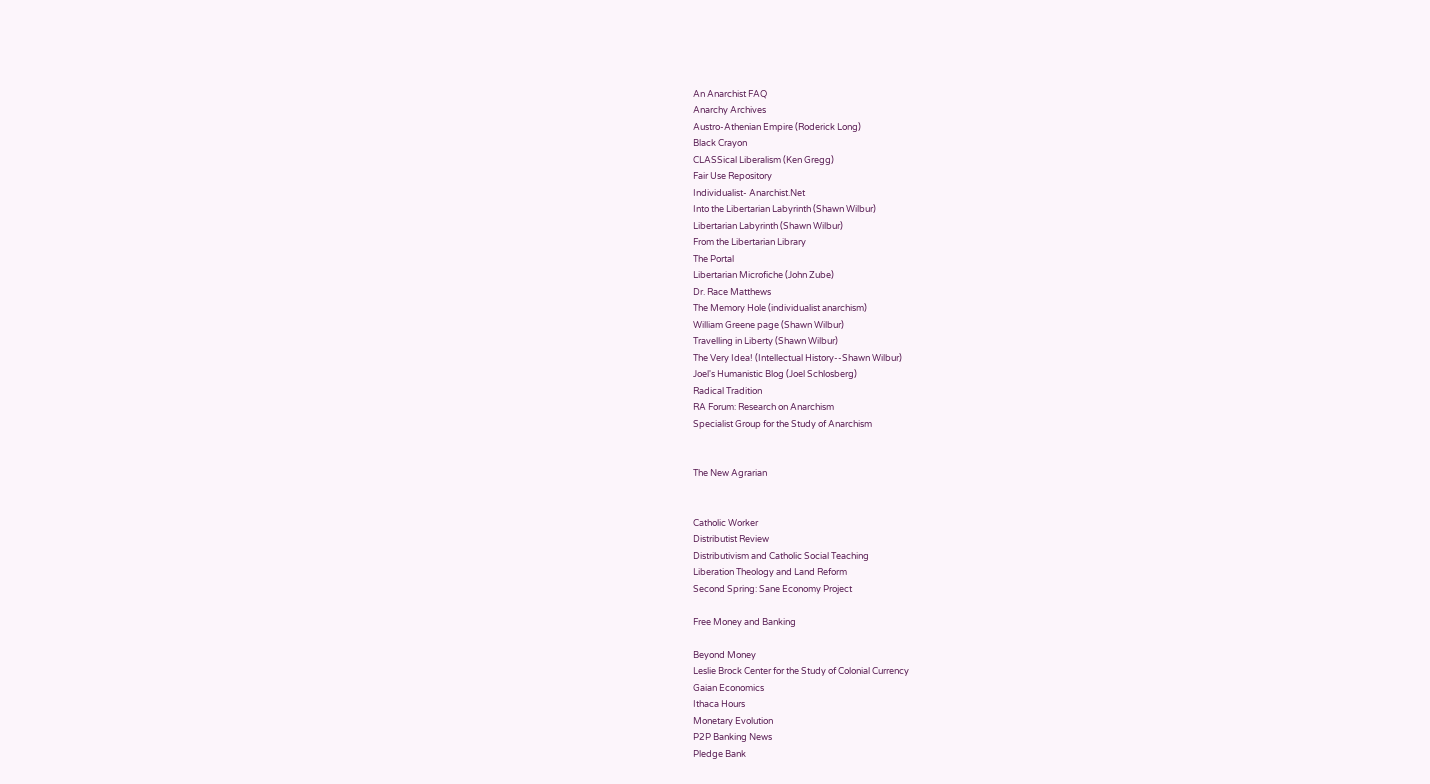An Anarchist FAQ
Anarchy Archives
Austro-Athenian Empire (Roderick Long)
Black Crayon
CLASSical Liberalism (Ken Gregg)
Fair Use Repository
Individualist- Anarchist.Net
Into the Libertarian Labyrinth (Shawn Wilbur)
Libertarian Labyrinth (Shawn Wilbur)
From the Libertarian Library
The Portal
Libertarian Microfiche (John Zube)
Dr. Race Matthews
The Memory Hole (individualist anarchism)
William Greene page (Shawn Wilbur)
Travelling in Liberty (Shawn Wilbur)
The Very Idea! (Intellectual History--Shawn Wilbur)
Joel's Humanistic Blog (Joel Schlosberg)
Radical Tradition
RA Forum: Research on Anarchism
Specialist Group for the Study of Anarchism


The New Agrarian


Catholic Worker
Distributist Review
Distributivism and Catholic Social Teaching
Liberation Theology and Land Reform
Second Spring: Sane Economy Project

Free Money and Banking

Beyond Money
Leslie Brock Center for the Study of Colonial Currency
Gaian Economics
Ithaca Hours
Monetary Evolution
P2P Banking News
Pledge Bank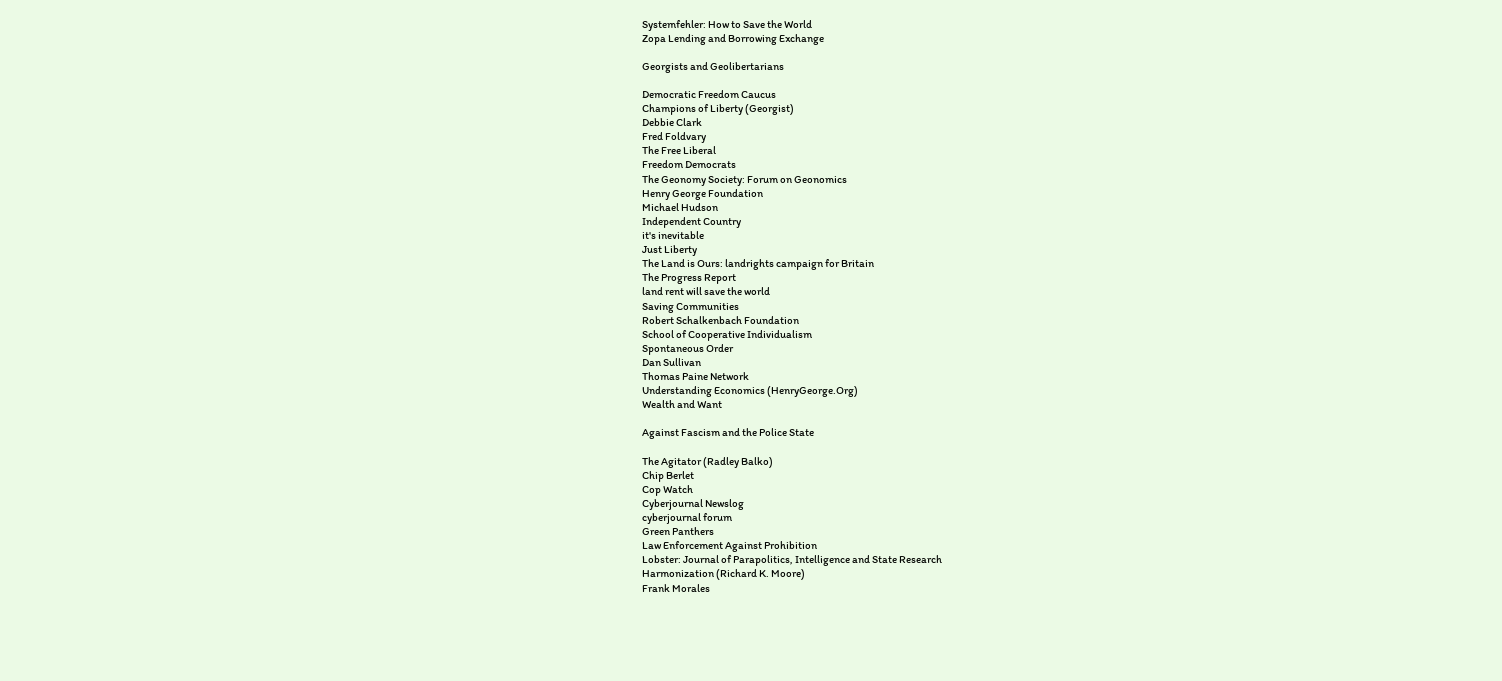Systemfehler: How to Save the World
Zopa Lending and Borrowing Exchange

Georgists and Geolibertarians

Democratic Freedom Caucus
Champions of Liberty (Georgist)
Debbie Clark
Fred Foldvary
The Free Liberal
Freedom Democrats
The Geonomy Society: Forum on Geonomics
Henry George Foundation
Michael Hudson
Independent Country
it's inevitable
Just Liberty
The Land is Ours: landrights campaign for Britain
The Progress Report
land rent will save the world
Saving Communities
Robert Schalkenbach Foundation
School of Cooperative Individualism
Spontaneous Order
Dan Sullivan
Thomas Paine Network
Understanding Economics (HenryGeorge.Org)
Wealth and Want

Against Fascism and the Police State

The Agitator (Radley Balko)
Chip Berlet
Cop Watch
Cyberjournal Newslog
cyberjournal forum
Green Panthers
Law Enforcement Against Prohibition
Lobster: Journal of Parapolitics, Intelligence and State Research
Harmonization (Richard K. Moore)
Frank Morales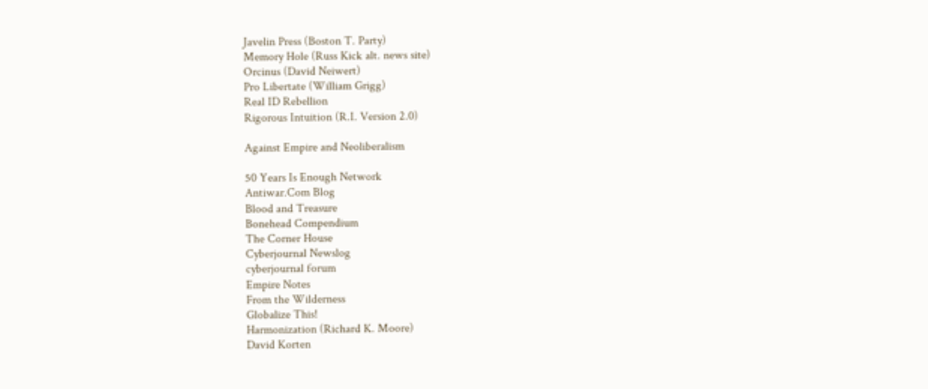Javelin Press (Boston T. Party)
Memory Hole (Russ Kick alt. news site)
Orcinus (David Neiwert)
Pro Libertate (William Grigg)
Real ID Rebellion
Rigorous Intuition (R.I. Version 2.0)

Against Empire and Neoliberalism

50 Years Is Enough Network
Antiwar.Com Blog
Blood and Treasure
Bonehead Compendium
The Corner House
Cyberjournal Newslog
cyberjournal forum
Empire Notes
From the Wilderness
Globalize This!
Harmonization (Richard K. Moore)
David Korten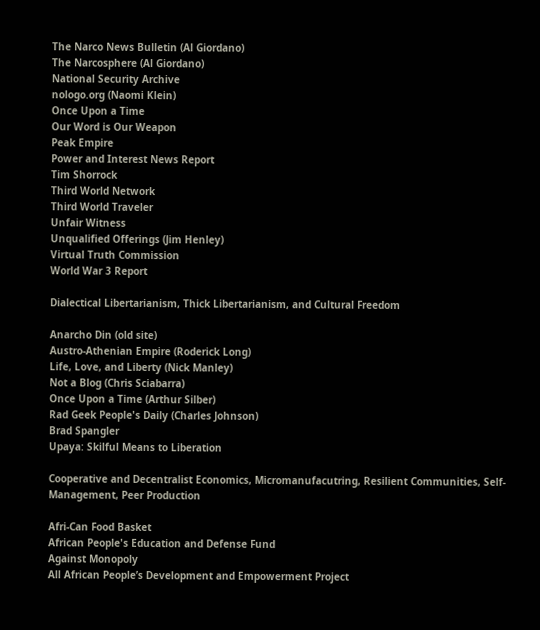The Narco News Bulletin (Al Giordano)
The Narcosphere (Al Giordano)
National Security Archive
nologo.org (Naomi Klein)
Once Upon a Time
Our Word is Our Weapon
Peak Empire
Power and Interest News Report
Tim Shorrock
Third World Network
Third World Traveler
Unfair Witness
Unqualified Offerings (Jim Henley)
Virtual Truth Commission
World War 3 Report

Dialectical Libertarianism, Thick Libertarianism, and Cultural Freedom

Anarcho Din (old site)
Austro-Athenian Empire (Roderick Long)
Life, Love, and Liberty (Nick Manley)
Not a Blog (Chris Sciabarra)
Once Upon a Time (Arthur Silber)
Rad Geek People's Daily (Charles Johnson)
Brad Spangler
Upaya: Skilful Means to Liberation

Cooperative and Decentralist Economics, Micromanufacutring, Resilient Communities, Self-Management, Peer Production

Afri-Can Food Basket
African People's Education and Defense Fund
Against Monopoly
All African People’s Development and Empowerment Project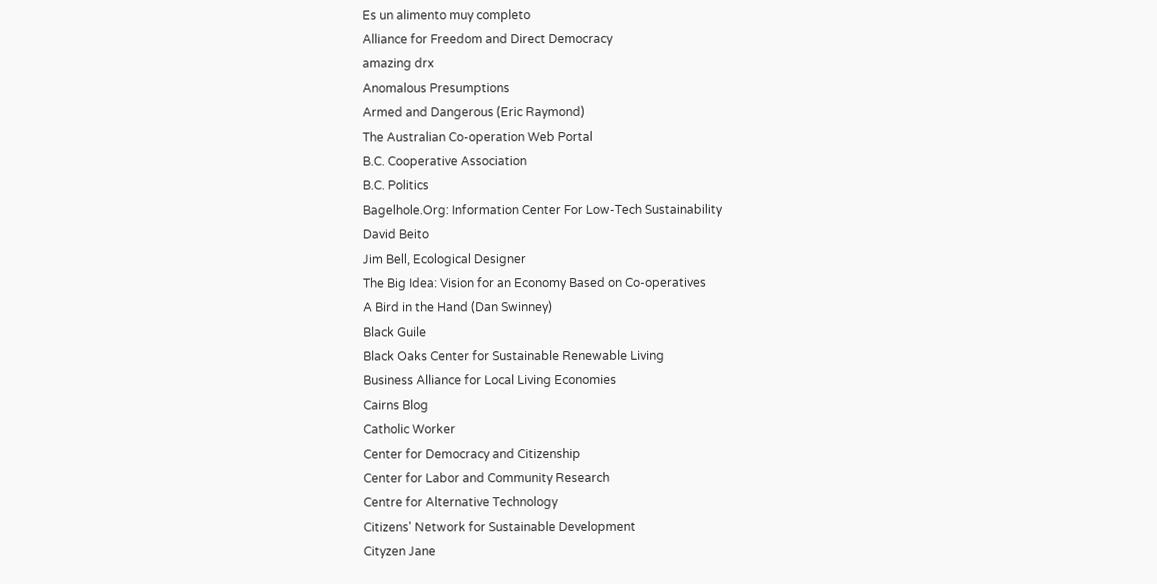Es un alimento muy completo
Alliance for Freedom and Direct Democracy
amazing drx
Anomalous Presumptions
Armed and Dangerous (Eric Raymond)
The Australian Co-operation Web Portal
B.C. Cooperative Association
B.C. Politics
Bagelhole.Org: Information Center For Low-Tech Sustainability
David Beito
Jim Bell, Ecological Designer
The Big Idea: Vision for an Economy Based on Co-operatives
A Bird in the Hand (Dan Swinney)
Black Guile
Black Oaks Center for Sustainable Renewable Living
Business Alliance for Local Living Economies
Cairns Blog
Catholic Worker
Center for Democracy and Citizenship
Center for Labor and Community Research
Centre for Alternative Technology
Citizens' Network for Sustainable Development
Cityzen Jane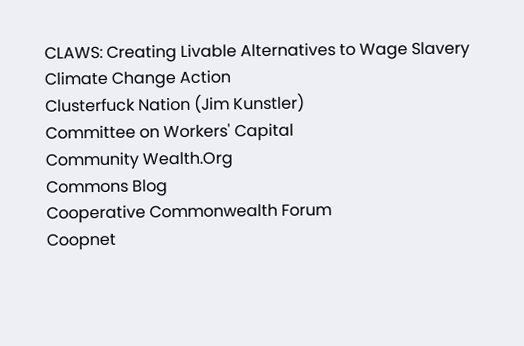CLAWS: Creating Livable Alternatives to Wage Slavery
Climate Change Action
Clusterfuck Nation (Jim Kunstler)
Committee on Workers' Capital
Community Wealth.Org
Commons Blog
Cooperative Commonwealth Forum
Coopnet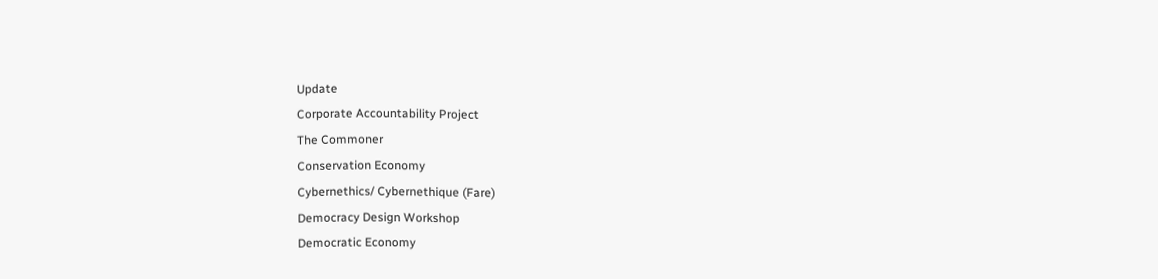Update
Corporate Accountability Project
The Commoner
Conservation Economy
Cybernethics/ Cybernethique (Fare)
Democracy Design Workshop
Democratic Economy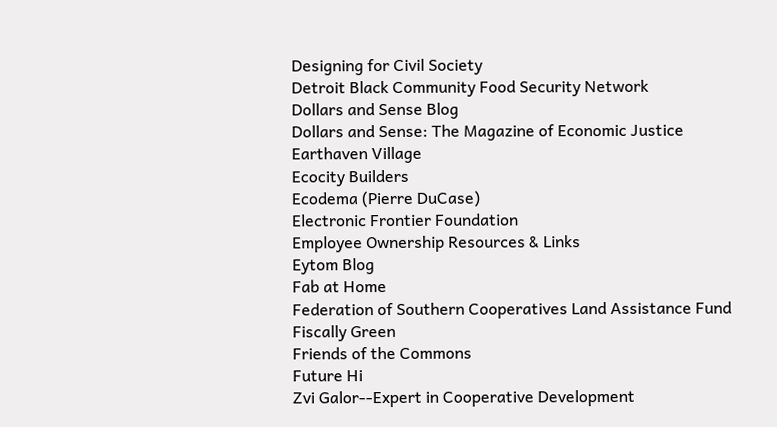Designing for Civil Society
Detroit Black Community Food Security Network
Dollars and Sense Blog
Dollars and Sense: The Magazine of Economic Justice
Earthaven Village
Ecocity Builders
Ecodema (Pierre DuCase)
Electronic Frontier Foundation
Employee Ownership Resources & Links
Eytom Blog
Fab at Home
Federation of Southern Cooperatives Land Assistance Fund
Fiscally Green
Friends of the Commons
Future Hi
Zvi Galor--Expert in Cooperative Development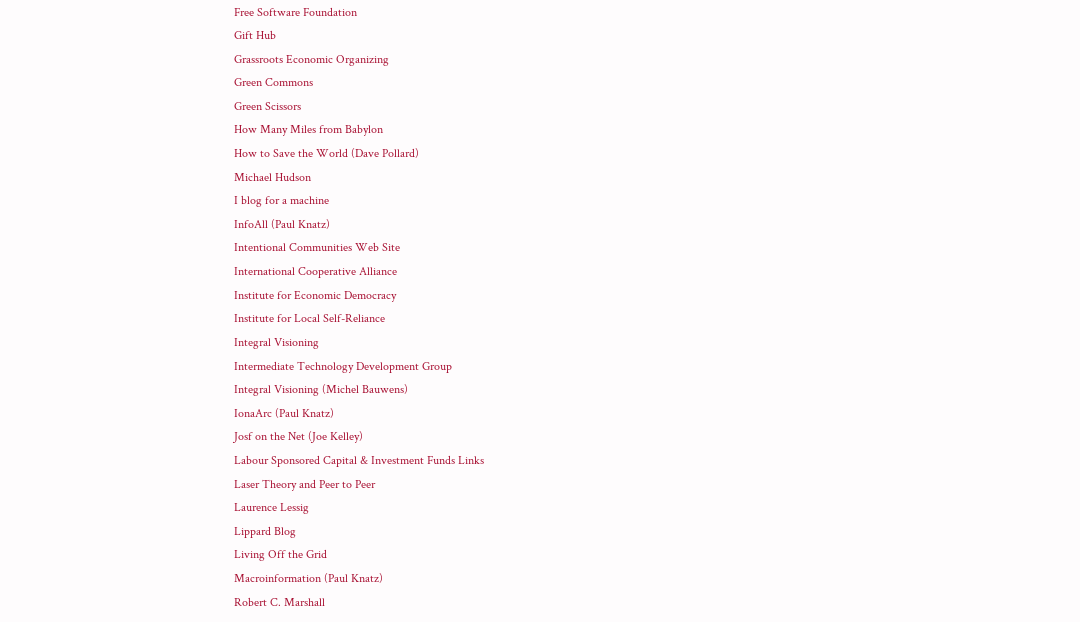Free Software Foundation
Gift Hub
Grassroots Economic Organizing
Green Commons
Green Scissors
How Many Miles from Babylon
How to Save the World (Dave Pollard)
Michael Hudson
I blog for a machine
InfoAll (Paul Knatz)
Intentional Communities Web Site
International Cooperative Alliance
Institute for Economic Democracy
Institute for Local Self-Reliance
Integral Visioning
Intermediate Technology Development Group
Integral Visioning (Michel Bauwens)
IonaArc (Paul Knatz)
Josf on the Net (Joe Kelley)
Labour Sponsored Capital & Investment Funds Links
Laser Theory and Peer to Peer
Laurence Lessig
Lippard Blog
Living Off the Grid
Macroinformation (Paul Knatz)
Robert C. Marshall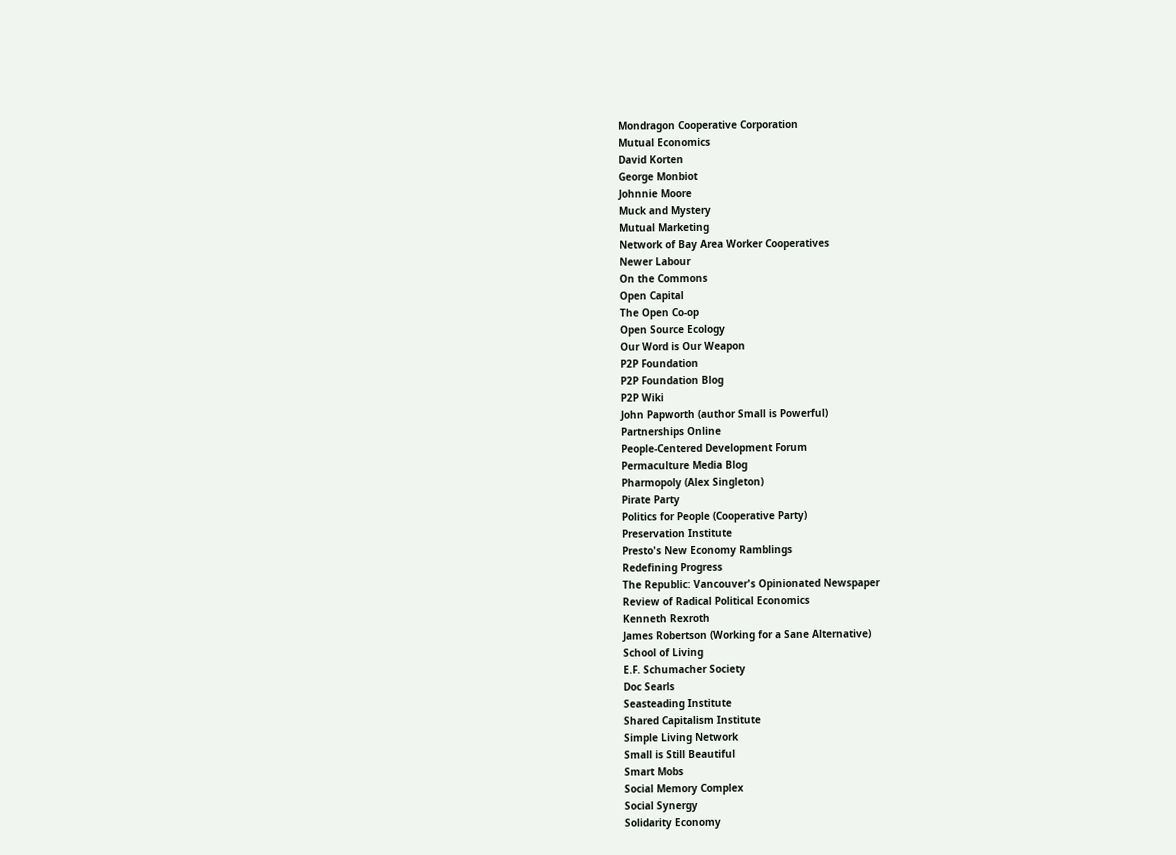Mondragon Cooperative Corporation
Mutual Economics
David Korten
George Monbiot
Johnnie Moore
Muck and Mystery
Mutual Marketing
Network of Bay Area Worker Cooperatives
Newer Labour
On the Commons
Open Capital
The Open Co-op
Open Source Ecology
Our Word is Our Weapon
P2P Foundation
P2P Foundation Blog
P2P Wiki
John Papworth (author Small is Powerful)
Partnerships Online
People-Centered Development Forum
Permaculture Media Blog
Pharmopoly (Alex Singleton)
Pirate Party
Politics for People (Cooperative Party)
Preservation Institute
Presto's New Economy Ramblings
Redefining Progress
The Republic: Vancouver's Opinionated Newspaper
Review of Radical Political Economics
Kenneth Rexroth
James Robertson (Working for a Sane Alternative)
School of Living
E.F. Schumacher Society
Doc Searls
Seasteading Institute
Shared Capitalism Institute
Simple Living Network
Small is Still Beautiful
Smart Mobs
Social Memory Complex
Social Synergy
Solidarity Economy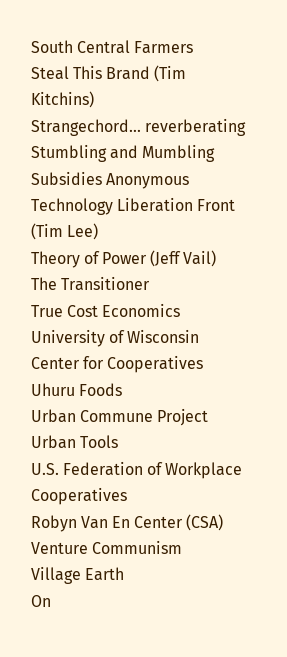South Central Farmers
Steal This Brand (Tim Kitchins)
Strangechord... reverberating
Stumbling and Mumbling
Subsidies Anonymous
Technology Liberation Front (Tim Lee)
Theory of Power (Jeff Vail)
The Transitioner
True Cost Economics
University of Wisconsin Center for Cooperatives
Uhuru Foods
Urban Commune Project
Urban Tools
U.S. Federation of Workplace Cooperatives
Robyn Van En Center (CSA)
Venture Communism
Village Earth
On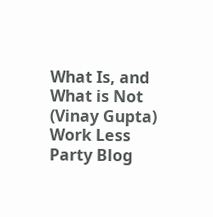What Is, and What is Not (Vinay Gupta)
Work Less Party Blog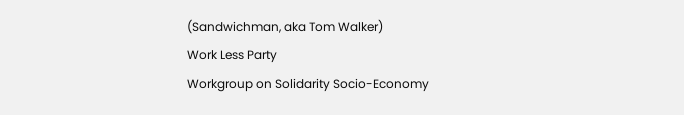(Sandwichman, aka Tom Walker)
Work Less Party
Workgroup on Solidarity Socio-Economy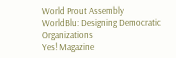World Prout Assembly
WorldBlu: Designing Democratic Organizations
Yes! Magazine